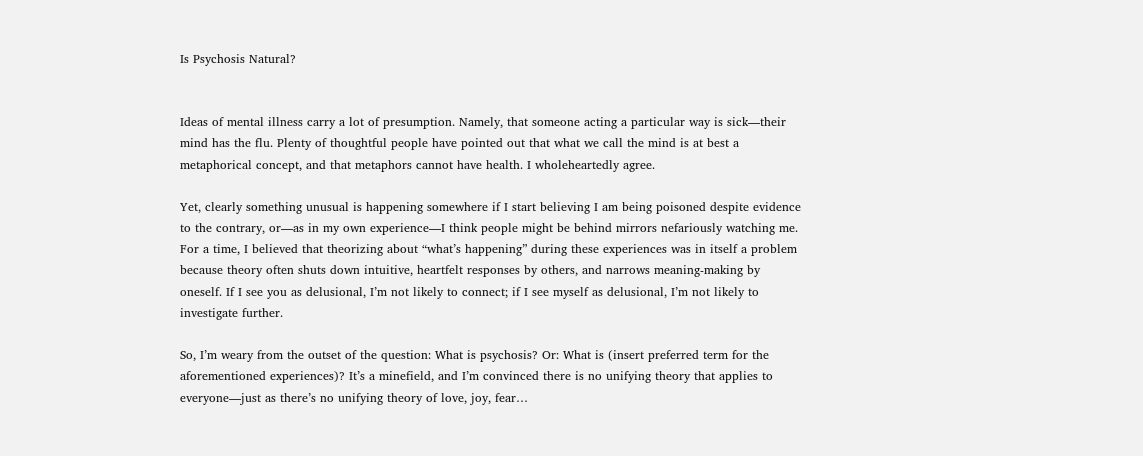Is Psychosis Natural?


Ideas of mental illness carry a lot of presumption. Namely, that someone acting a particular way is sick—their mind has the flu. Plenty of thoughtful people have pointed out that what we call the mind is at best a metaphorical concept, and that metaphors cannot have health. I wholeheartedly agree.

Yet, clearly something unusual is happening somewhere if I start believing I am being poisoned despite evidence to the contrary, or—as in my own experience—I think people might be behind mirrors nefariously watching me. For a time, I believed that theorizing about “what’s happening” during these experiences was in itself a problem because theory often shuts down intuitive, heartfelt responses by others, and narrows meaning-making by oneself. If I see you as delusional, I’m not likely to connect; if I see myself as delusional, I’m not likely to investigate further.

So, I’m weary from the outset of the question: What is psychosis? Or: What is (insert preferred term for the aforementioned experiences)? It’s a minefield, and I’m convinced there is no unifying theory that applies to everyone—just as there’s no unifying theory of love, joy, fear…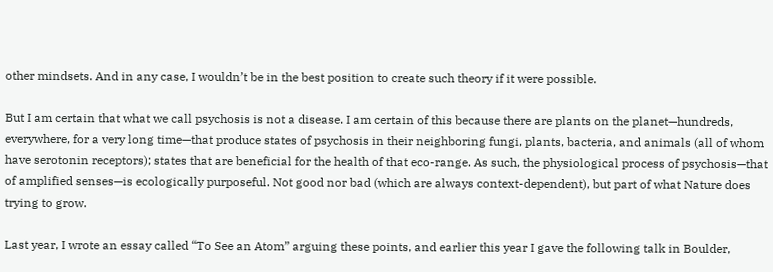other mindsets. And in any case, I wouldn’t be in the best position to create such theory if it were possible.

But I am certain that what we call psychosis is not a disease. I am certain of this because there are plants on the planet—hundreds, everywhere, for a very long time—that produce states of psychosis in their neighboring fungi, plants, bacteria, and animals (all of whom have serotonin receptors); states that are beneficial for the health of that eco-range. As such, the physiological process of psychosis—that of amplified senses—is ecologically purposeful. Not good nor bad (which are always context-dependent), but part of what Nature does trying to grow.

Last year, I wrote an essay called “To See an Atom” arguing these points, and earlier this year I gave the following talk in Boulder,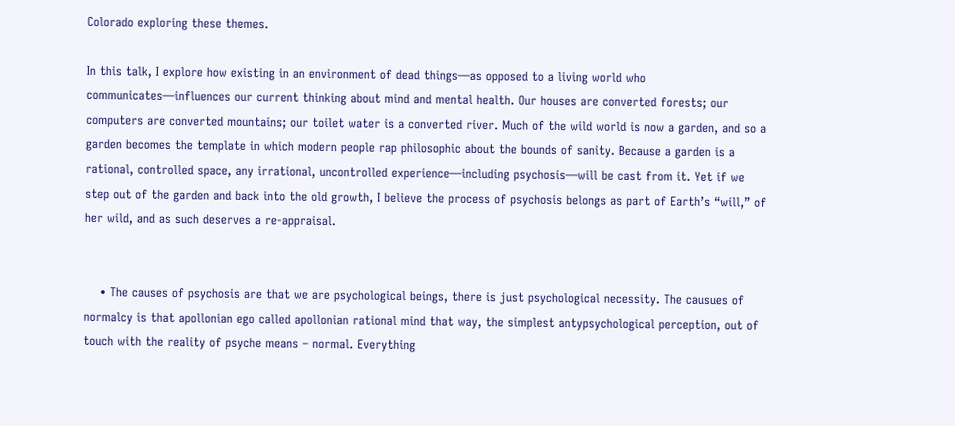Colorado exploring these themes.

In this talk, I explore how existing in an environment of dead things—as opposed to a living world who communicates—influences our current thinking about mind and mental health. Our houses are converted forests; our computers are converted mountains; our toilet water is a converted river. Much of the wild world is now a garden, and so a garden becomes the template in which modern people rap philosophic about the bounds of sanity. Because a garden is a rational, controlled space, any irrational, uncontrolled experience—including psychosis—will be cast from it. Yet if we step out of the garden and back into the old growth, I believe the process of psychosis belongs as part of Earth’s “will,” of her wild, and as such deserves a re-appraisal.


    • The causes of psychosis are that we are psychological beings, there is just psychological necessity. The causues of normalcy is that apollonian ego called apollonian rational mind that way, the simplest antypsychological perception, out of touch with the reality of psyche means – normal. Everything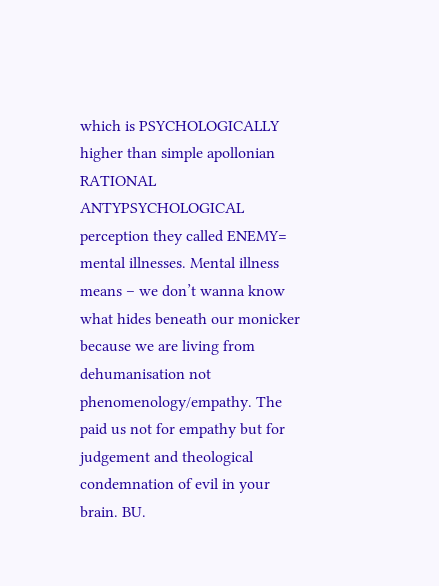which is PSYCHOLOGICALLY higher than simple apollonian RATIONAL ANTYPSYCHOLOGICAL perception they called ENEMY= mental illnesses. Mental illness means – we don’t wanna know what hides beneath our monicker because we are living from dehumanisation not phenomenology/empathy. The paid us not for empathy but for judgement and theological condemnation of evil in your brain. BU.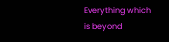Everything which is beyond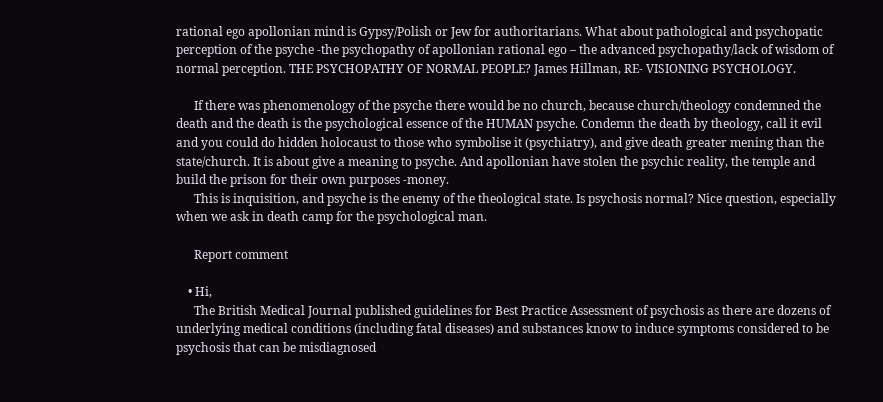rational ego apollonian mind is Gypsy/Polish or Jew for authoritarians. What about pathological and psychopatic perception of the psyche -the psychopathy of apollonian rational ego – the advanced psychopathy/lack of wisdom of normal perception. THE PSYCHOPATHY OF NORMAL PEOPLE? James Hillman, RE- VISIONING PSYCHOLOGY.

      If there was phenomenology of the psyche there would be no church, because church/theology condemned the death and the death is the psychological essence of the HUMAN psyche. Condemn the death by theology, call it evil and you could do hidden holocaust to those who symbolise it (psychiatry), and give death greater mening than the state/church. It is about give a meaning to psyche. And apollonian have stolen the psychic reality, the temple and build the prison for their own purposes -money.
      This is inquisition, and psyche is the enemy of the theological state. Is psychosis normal? Nice question, especially when we ask in death camp for the psychological man.

      Report comment

    • Hi,
      The British Medical Journal published guidelines for Best Practice Assessment of psychosis as there are dozens of underlying medical conditions (including fatal diseases) and substances know to induce symptoms considered to be psychosis that can be misdiagnosed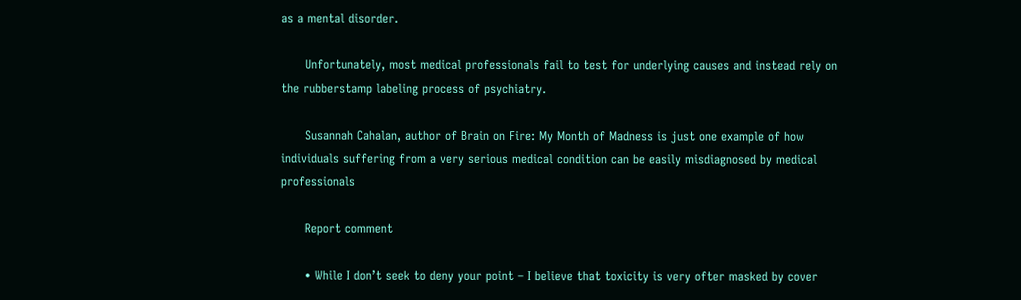as a mental disorder.

      Unfortunately, most medical professionals fail to test for underlying causes and instead rely on the rubberstamp labeling process of psychiatry.

      Susannah Cahalan, author of Brain on Fire: My Month of Madness is just one example of how individuals suffering from a very serious medical condition can be easily misdiagnosed by medical professionals

      Report comment

      • While I don’t seek to deny your point – I believe that toxicity is very ofter masked by cover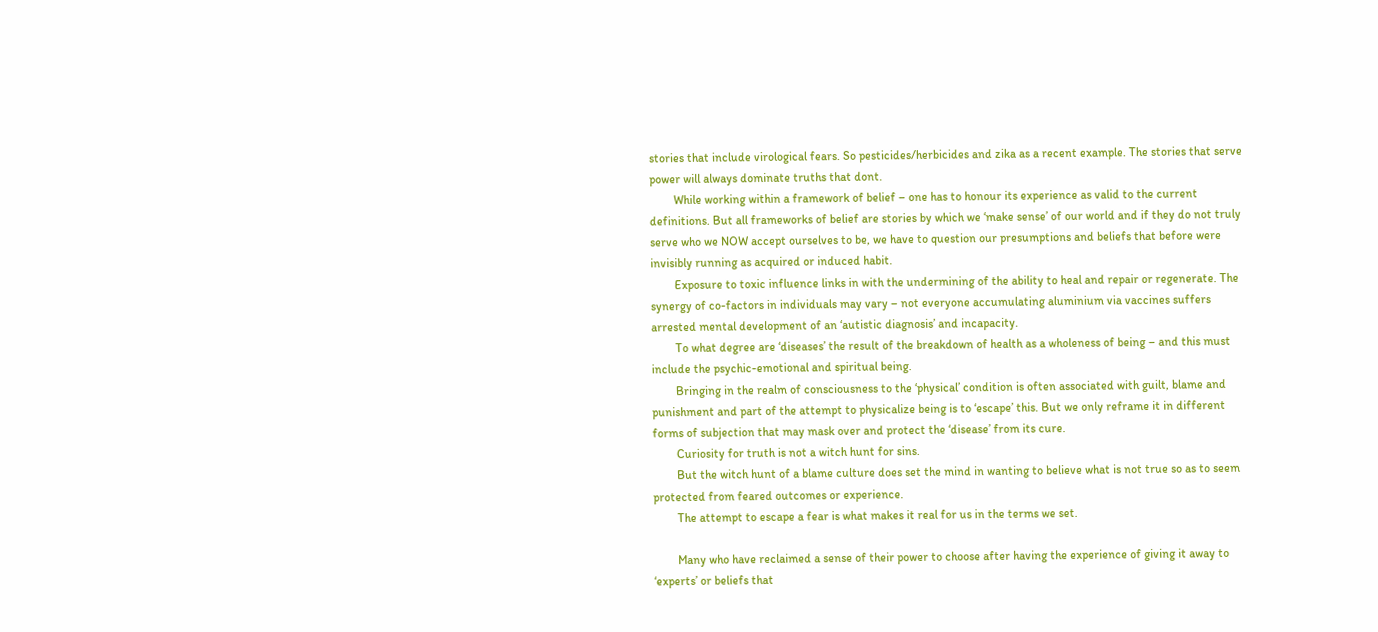stories that include virological fears. So pesticides/herbicides and zika as a recent example. The stories that serve power will always dominate truths that dont.
        While working within a framework of belief – one has to honour its experience as valid to the current definitions. But all frameworks of belief are stories by which we ‘make sense’ of our world and if they do not truly serve who we NOW accept ourselves to be, we have to question our presumptions and beliefs that before were invisibly running as acquired or induced habit.
        Exposure to toxic influence links in with the undermining of the ability to heal and repair or regenerate. The synergy of co-factors in individuals may vary – not everyone accumulating aluminium via vaccines suffers arrested mental development of an ‘autistic diagnosis’ and incapacity.
        To what degree are ‘diseases’ the result of the breakdown of health as a wholeness of being – and this must include the psychic-emotional and spiritual being.
        Bringing in the realm of consciousness to the ‘physical’ condition is often associated with guilt, blame and punishment and part of the attempt to physicalize being is to ‘escape’ this. But we only reframe it in different forms of subjection that may mask over and protect the ‘disease’ from its cure.
        Curiosity for truth is not a witch hunt for sins.
        But the witch hunt of a blame culture does set the mind in wanting to believe what is not true so as to seem protected from feared outcomes or experience.
        The attempt to escape a fear is what makes it real for us in the terms we set.

        Many who have reclaimed a sense of their power to choose after having the experience of giving it away to ‘experts’ or beliefs that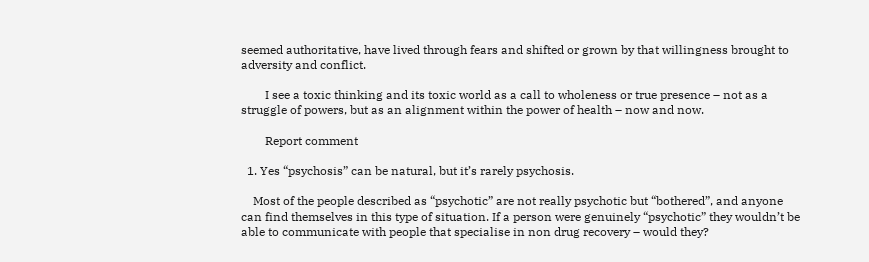seemed authoritative, have lived through fears and shifted or grown by that willingness brought to adversity and conflict.

        I see a toxic thinking and its toxic world as a call to wholeness or true presence – not as a struggle of powers, but as an alignment within the power of health – now and now.

        Report comment

  1. Yes “psychosis” can be natural, but it’s rarely psychosis.

    Most of the people described as “psychotic” are not really psychotic but “bothered”, and anyone can find themselves in this type of situation. If a person were genuinely “psychotic” they wouldn’t be able to communicate with people that specialise in non drug recovery – would they?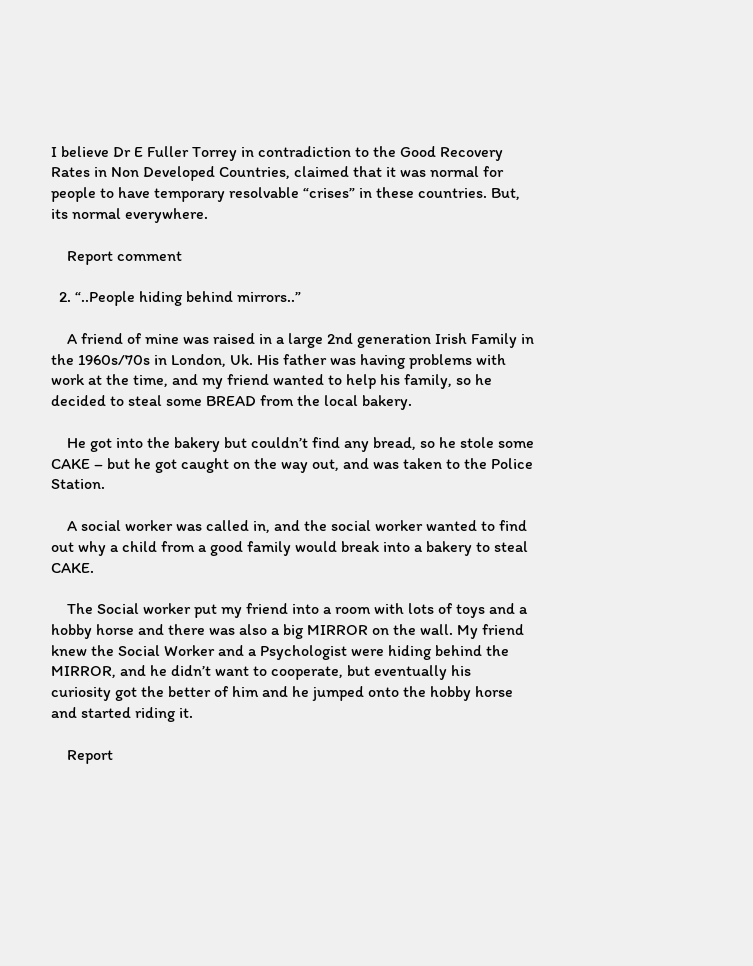I believe Dr E Fuller Torrey in contradiction to the Good Recovery Rates in Non Developed Countries, claimed that it was normal for people to have temporary resolvable “crises” in these countries. But, its normal everywhere.

    Report comment

  2. “..People hiding behind mirrors..”

    A friend of mine was raised in a large 2nd generation Irish Family in the 1960s/70s in London, Uk. His father was having problems with work at the time, and my friend wanted to help his family, so he decided to steal some BREAD from the local bakery.

    He got into the bakery but couldn’t find any bread, so he stole some CAKE – but he got caught on the way out, and was taken to the Police Station.

    A social worker was called in, and the social worker wanted to find out why a child from a good family would break into a bakery to steal CAKE.

    The Social worker put my friend into a room with lots of toys and a hobby horse and there was also a big MIRROR on the wall. My friend knew the Social Worker and a Psychologist were hiding behind the MIRROR, and he didn’t want to cooperate, but eventually his curiosity got the better of him and he jumped onto the hobby horse and started riding it.

    Report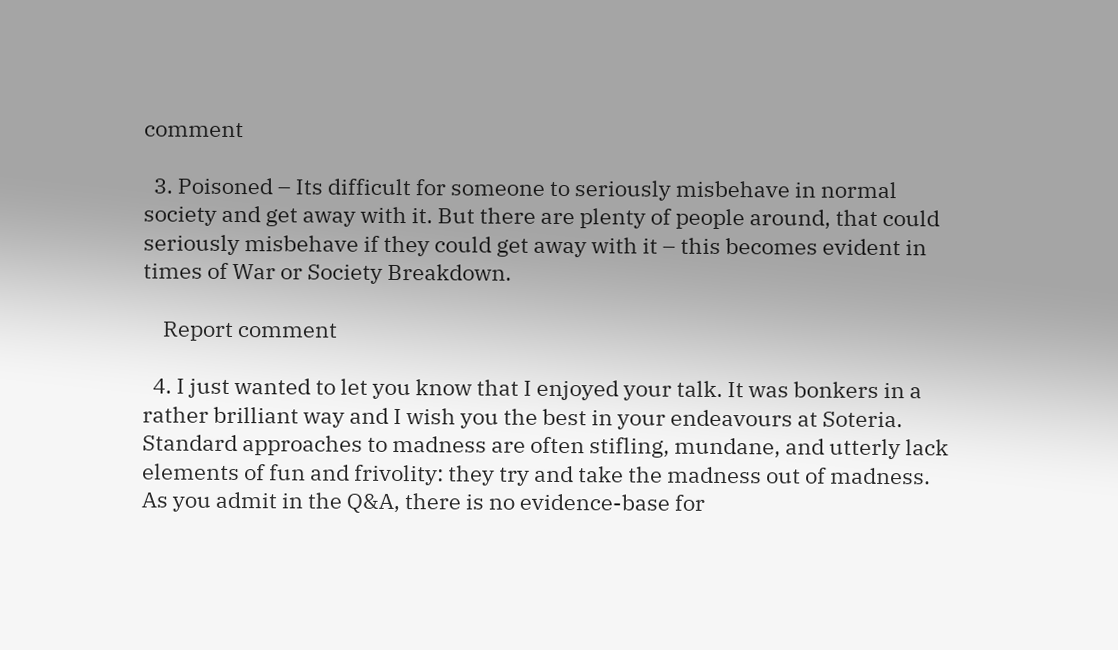comment

  3. Poisoned – Its difficult for someone to seriously misbehave in normal society and get away with it. But there are plenty of people around, that could seriously misbehave if they could get away with it – this becomes evident in times of War or Society Breakdown.

    Report comment

  4. I just wanted to let you know that I enjoyed your talk. It was bonkers in a rather brilliant way and I wish you the best in your endeavours at Soteria. Standard approaches to madness are often stifling, mundane, and utterly lack elements of fun and frivolity: they try and take the madness out of madness. As you admit in the Q&A, there is no evidence-base for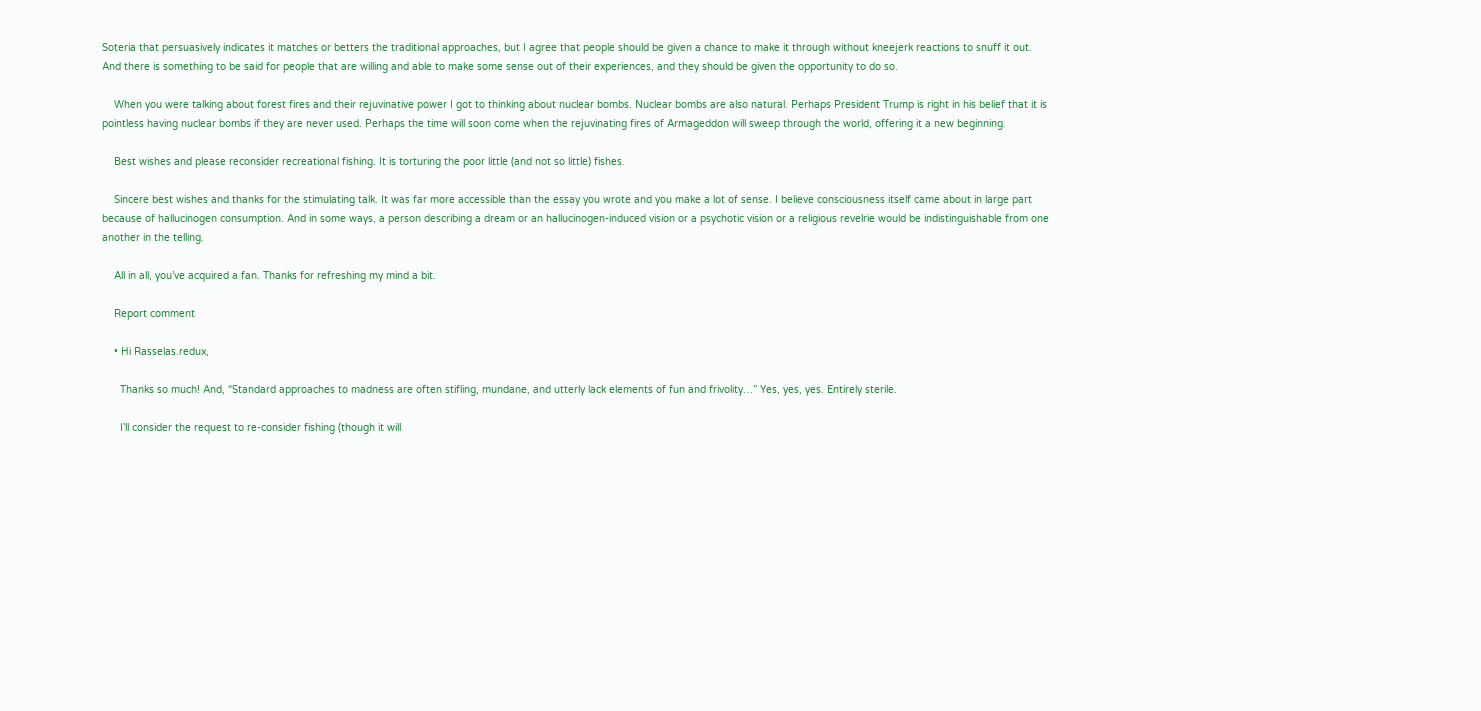Soteria that persuasively indicates it matches or betters the traditional approaches, but I agree that people should be given a chance to make it through without kneejerk reactions to snuff it out. And there is something to be said for people that are willing and able to make some sense out of their experiences, and they should be given the opportunity to do so.

    When you were talking about forest fires and their rejuvinative power I got to thinking about nuclear bombs. Nuclear bombs are also natural. Perhaps President Trump is right in his belief that it is pointless having nuclear bombs if they are never used. Perhaps the time will soon come when the rejuvinating fires of Armageddon will sweep through the world, offering it a new beginning.

    Best wishes and please reconsider recreational fishing. It is torturing the poor little (and not so little) fishes.

    Sincere best wishes and thanks for the stimulating talk. It was far more accessible than the essay you wrote and you make a lot of sense. I believe consciousness itself came about in large part because of hallucinogen consumption. And in some ways, a person describing a dream or an hallucinogen-induced vision or a psychotic vision or a religious revelrie would be indistinguishable from one another in the telling.

    All in all, you’ve acquired a fan. Thanks for refreshing my mind a bit.

    Report comment

    • Hi Rasselas.redux,

      Thanks so much! And, “Standard approaches to madness are often stifling, mundane, and utterly lack elements of fun and frivolity…” Yes, yes, yes. Entirely sterile.

      I’ll consider the request to re-consider fishing (though it will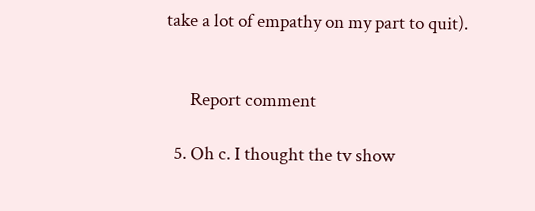take a lot of empathy on my part to quit).


      Report comment

  5. Oh c. I thought the tv show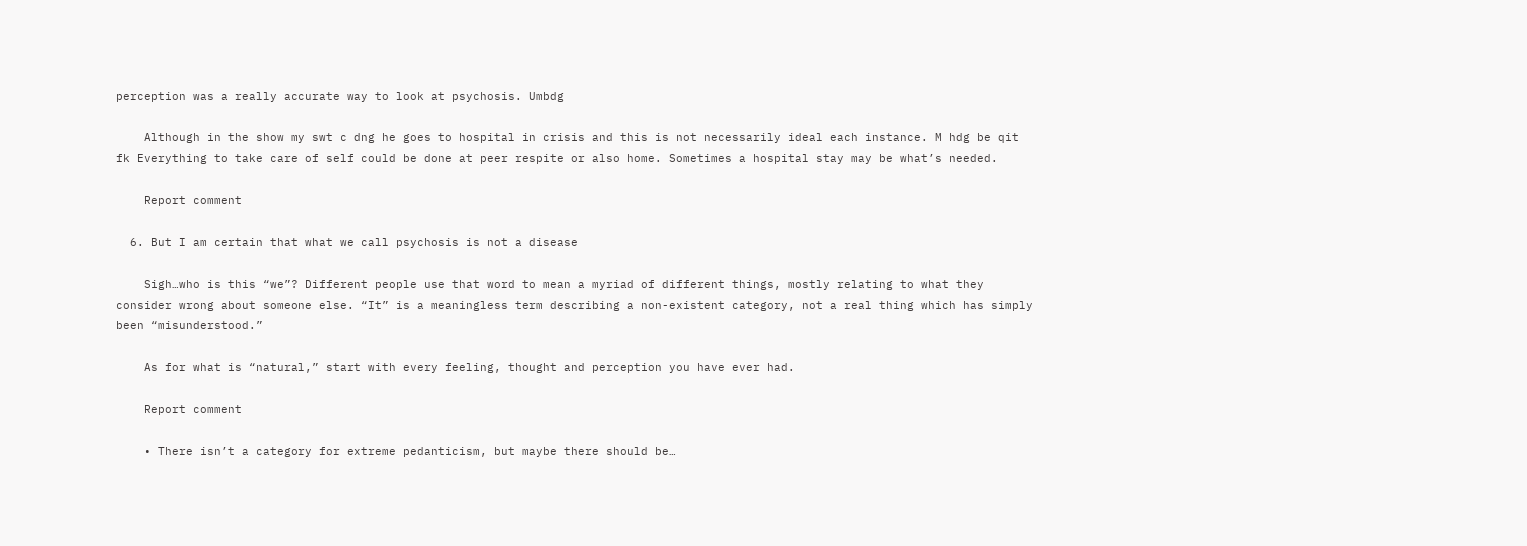perception was a really accurate way to look at psychosis. Umbdg

    Although in the show my swt c dng he goes to hospital in crisis and this is not necessarily ideal each instance. M hdg be qit fk Everything to take care of self could be done at peer respite or also home. Sometimes a hospital stay may be what’s needed.

    Report comment

  6. But I am certain that what we call psychosis is not a disease

    Sigh…who is this “we”? Different people use that word to mean a myriad of different things, mostly relating to what they consider wrong about someone else. “It” is a meaningless term describing a non-existent category, not a real thing which has simply been “misunderstood.”

    As for what is “natural,” start with every feeling, thought and perception you have ever had.

    Report comment

    • There isn’t a category for extreme pedanticism, but maybe there should be…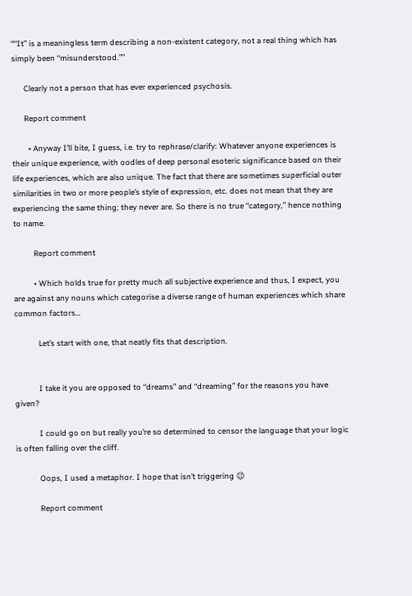““It” is a meaningless term describing a non-existent category, not a real thing which has simply been “misunderstood.””

      Clearly not a person that has ever experienced psychosis.

      Report comment

        • Anyway I’ll bite, I guess, i.e. try to rephrase/clarify: Whatever anyone experiences is their unique experience, with oodles of deep personal esoteric significance based on their life experiences, which are also unique. The fact that there are sometimes superficial outer similarities in two or more people’s style of expression, etc. does not mean that they are experiencing the same thing; they never are. So there is no true “category,” hence nothing to name.

          Report comment

          • Which holds true for pretty much all subjective experience and thus, I expect, you are against any nouns which categorise a diverse range of human experiences which share common factors…

            Let’s start with one, that neatly fits that description.


            I take it you are opposed to “dreams” and “dreaming” for the reasons you have given?

            I could go on but really you’re so determined to censor the language that your logic is often falling over the cliff.

            Oops, I used a metaphor. I hope that isn’t triggering 😉

            Report comment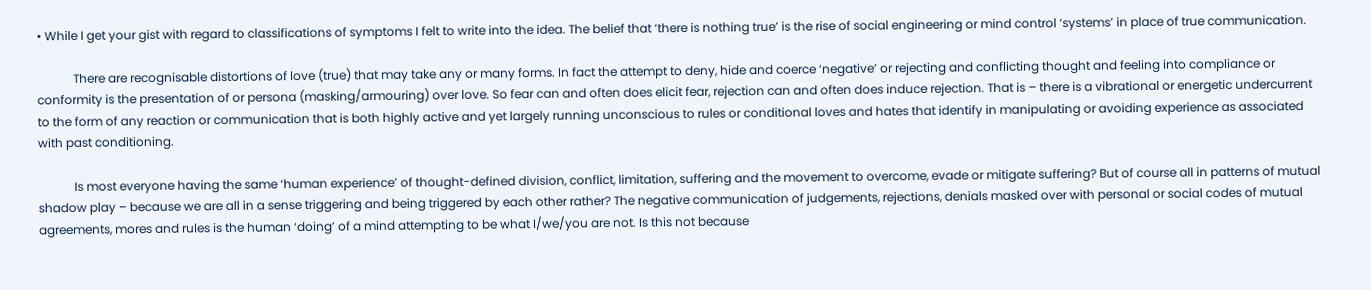• While I get your gist with regard to classifications of symptoms I felt to write into the idea. The belief that ‘there is nothing true’ is the rise of social engineering or mind control ‘systems’ in place of true communication.

            There are recognisable distortions of love (true) that may take any or many forms. In fact the attempt to deny, hide and coerce ‘negative’ or rejecting and conflicting thought and feeling into compliance or conformity is the presentation of or persona (masking/armouring) over love. So fear can and often does elicit fear, rejection can and often does induce rejection. That is – there is a vibrational or energetic undercurrent to the form of any reaction or communication that is both highly active and yet largely running unconscious to rules or conditional loves and hates that identify in manipulating or avoiding experience as associated with past conditioning.

            Is most everyone having the same ‘human experience’ of thought-defined division, conflict, limitation, suffering and the movement to overcome, evade or mitigate suffering? But of course all in patterns of mutual shadow play – because we are all in a sense triggering and being triggered by each other rather? The negative communication of judgements, rejections, denials masked over with personal or social codes of mutual agreements, mores and rules is the human ‘doing’ of a mind attempting to be what I/we/you are not. Is this not because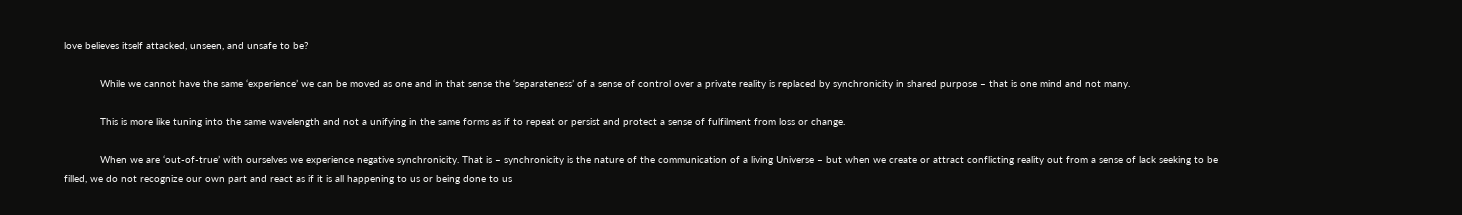love believes itself attacked, unseen, and unsafe to be?

            While we cannot have the same ‘experience’ we can be moved as one and in that sense the ‘separateness’ of a sense of control over a private reality is replaced by synchronicity in shared purpose – that is one mind and not many.

            This is more like tuning into the same wavelength and not a unifying in the same forms as if to repeat or persist and protect a sense of fulfilment from loss or change.

            When we are ‘out-of-true’ with ourselves we experience negative synchronicity. That is – synchronicity is the nature of the communication of a living Universe – but when we create or attract conflicting reality out from a sense of lack seeking to be filled, we do not recognize our own part and react as if it is all happening to us or being done to us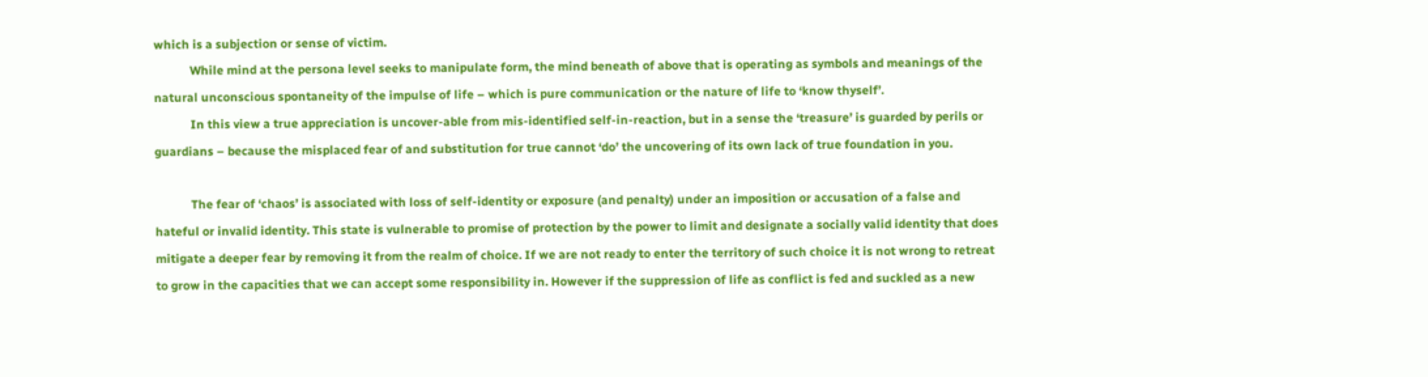which is a subjection or sense of victim.
            While mind at the persona level seeks to manipulate form, the mind beneath of above that is operating as symbols and meanings of the natural unconscious spontaneity of the impulse of life – which is pure communication or the nature of life to ‘know thyself’.
            In this view a true appreciation is uncover-able from mis-identified self-in-reaction, but in a sense the ‘treasure’ is guarded by perils or guardians – because the misplaced fear of and substitution for true cannot ‘do’ the uncovering of its own lack of true foundation in you.

            The fear of ‘chaos’ is associated with loss of self-identity or exposure (and penalty) under an imposition or accusation of a false and hateful or invalid identity. This state is vulnerable to promise of protection by the power to limit and designate a socially valid identity that does mitigate a deeper fear by removing it from the realm of choice. If we are not ready to enter the territory of such choice it is not wrong to retreat to grow in the capacities that we can accept some responsibility in. However if the suppression of life as conflict is fed and suckled as a new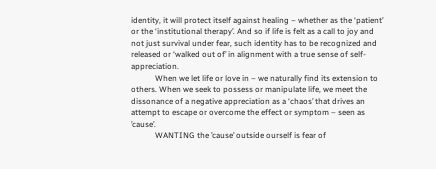identity, it will protect itself against healing – whether as the ‘patient’ or the ‘institutional therapy’. And so if life is felt as a call to joy and not just survival under fear, such identity has to be recognized and released or ‘walked out of’ in alignment with a true sense of self-appreciation.
            When we let life or love in – we naturally find its extension to others. When we seek to possess or manipulate life, we meet the dissonance of a negative appreciation as a ‘chaos’ that drives an attempt to escape or overcome the effect or symptom – seen as ’cause’.
            WANTING the ’cause’ outside ourself is fear of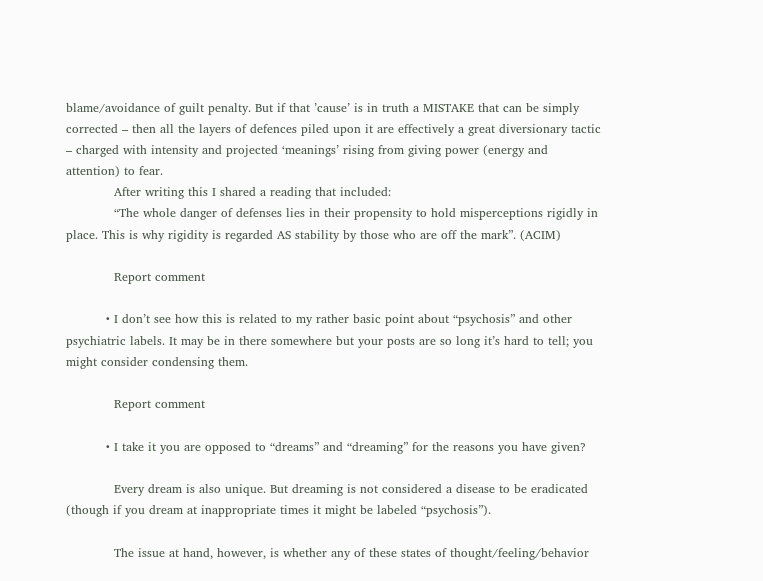blame/avoidance of guilt penalty. But if that ’cause’ is in truth a MISTAKE that can be simply corrected – then all the layers of defences piled upon it are effectively a great diversionary tactic – charged with intensity and projected ‘meanings’ rising from giving power (energy and attention) to fear.
            After writing this I shared a reading that included:
            “The whole danger of defenses lies in their propensity to hold misperceptions rigidly in place. This is why rigidity is regarded AS stability by those who are off the mark”. (ACIM)

            Report comment

          • I don’t see how this is related to my rather basic point about “psychosis” and other psychiatric labels. It may be in there somewhere but your posts are so long it’s hard to tell; you might consider condensing them.

            Report comment

          • I take it you are opposed to “dreams” and “dreaming” for the reasons you have given?

            Every dream is also unique. But dreaming is not considered a disease to be eradicated (though if you dream at inappropriate times it might be labeled “psychosis”).

            The issue at hand, however, is whether any of these states of thought/feeling/behavior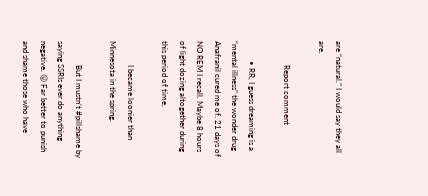are “natural.” I would say they all are.

            Report comment

          • RR, I guess dreaming is a “mental illness” the wonder drug Anafranil cured me of. 21 days of NO REM I recall. Maybe 8 hours of light dozing altogether during this period of time.

            I became loonier than Minnesota in the spring.

            But I mustn’t #pillshame by saying SSRIs ever do anything negative. 😛 Far better to punish and shame those who have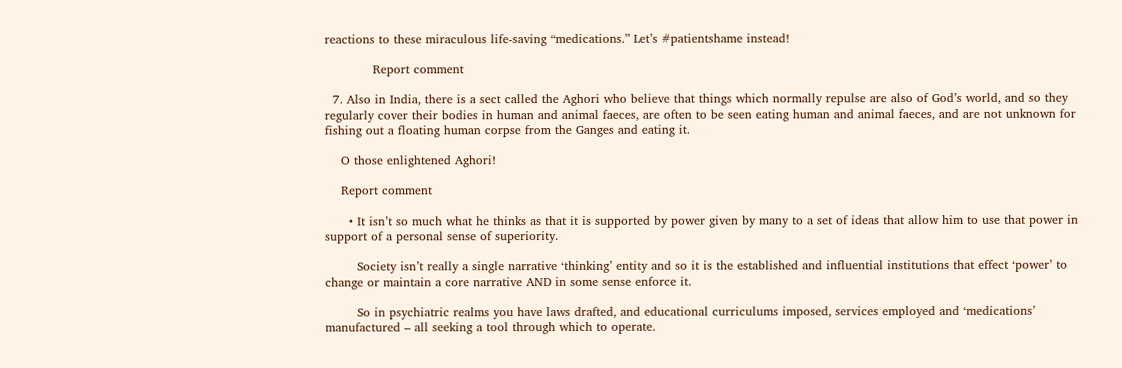reactions to these miraculous life-saving “medications.” Let’s #patientshame instead!

            Report comment

  7. Also in India, there is a sect called the Aghori who believe that things which normally repulse are also of God’s world, and so they regularly cover their bodies in human and animal faeces, are often to be seen eating human and animal faeces, and are not unknown for fishing out a floating human corpse from the Ganges and eating it.

    O those enlightened Aghori!

    Report comment

      • It isn’t so much what he thinks as that it is supported by power given by many to a set of ideas that allow him to use that power in support of a personal sense of superiority.

        Society isn’t really a single narrative ‘thinking’ entity and so it is the established and influential institutions that effect ‘power’ to change or maintain a core narrative AND in some sense enforce it.

        So in psychiatric realms you have laws drafted, and educational curriculums imposed, services employed and ‘medications’ manufactured – all seeking a tool through which to operate.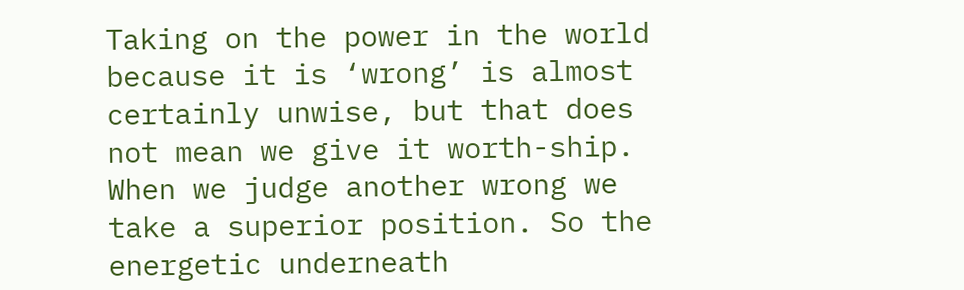Taking on the power in the world because it is ‘wrong’ is almost certainly unwise, but that does not mean we give it worth-ship. When we judge another wrong we take a superior position. So the energetic underneath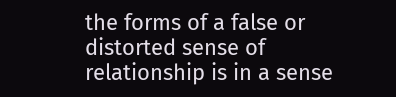the forms of a false or distorted sense of relationship is in a sense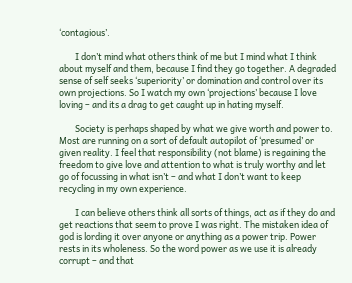‘contagious’.

        I don’t mind what others think of me but I mind what I think about myself and them, because I find they go together. A degraded sense of self seeks ‘superiority’ or domination and control over its own projections. So I watch my own ‘projections’ because I love loving – and its a drag to get caught up in hating myself.

        Society is perhaps shaped by what we give worth and power to. Most are running on a sort of default autopilot of ‘presumed’ or given reality. I feel that responsibility (not blame) is regaining the freedom to give love and attention to what is truly worthy and let go of focussing in what isn’t – and what I don’t want to keep recycling in my own experience.

        I can believe others think all sorts of things, act as if they do and get reactions that seem to prove I was right. The mistaken idea of god is lording it over anyone or anything as a power trip. Power rests in its wholeness. So the word power as we use it is already corrupt – and that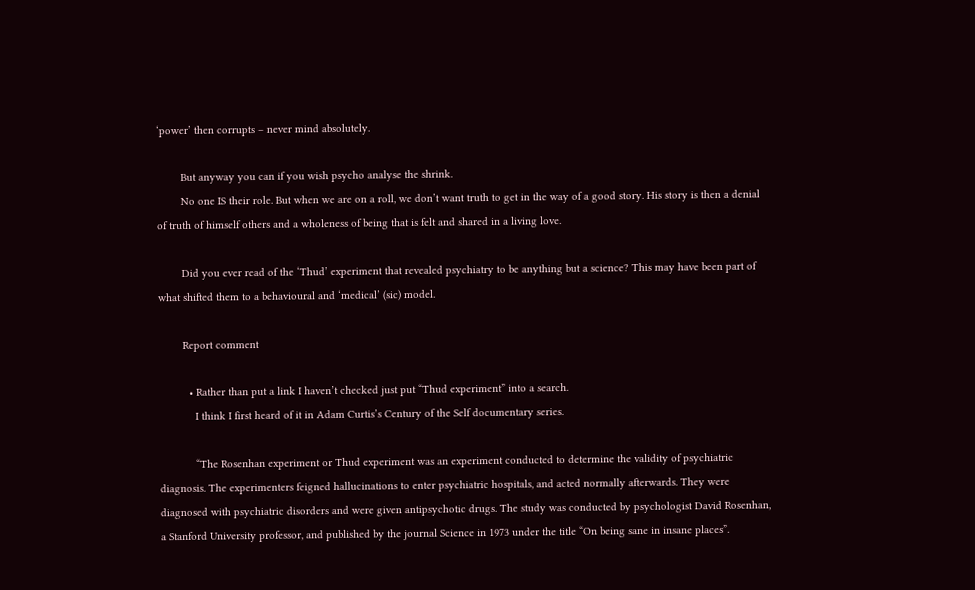‘power’ then corrupts – never mind absolutely.

        But anyway you can if you wish psycho analyse the shrink.
        No one IS their role. But when we are on a roll, we don’t want truth to get in the way of a good story. His story is then a denial of truth of himself others and a wholeness of being that is felt and shared in a living love.

        Did you ever read of the ‘Thud’ experiment that revealed psychiatry to be anything but a science? This may have been part of what shifted them to a behavioural and ‘medical’ (sic) model.

        Report comment

          • Rather than put a link I haven’t checked just put “Thud experiment” into a search.
            I think I first heard of it in Adam Curtis’s Century of the Self documentary series.

            “The Rosenhan experiment or Thud experiment was an experiment conducted to determine the validity of psychiatric diagnosis. The experimenters feigned hallucinations to enter psychiatric hospitals, and acted normally afterwards. They were diagnosed with psychiatric disorders and were given antipsychotic drugs. The study was conducted by psychologist David Rosenhan, a Stanford University professor, and published by the journal Science in 1973 under the title “On being sane in insane places”.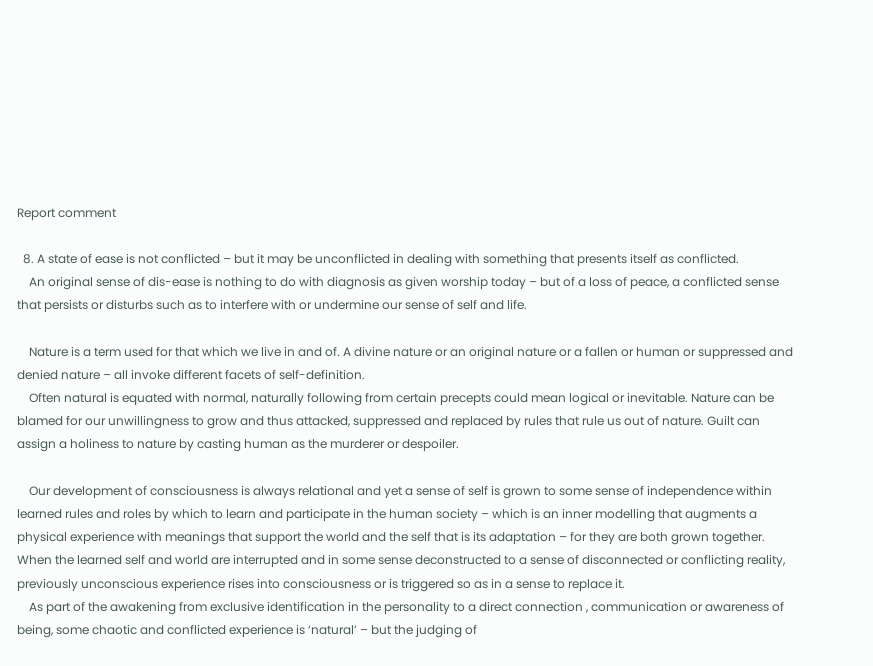Report comment

  8. A state of ease is not conflicted – but it may be unconflicted in dealing with something that presents itself as conflicted.
    An original sense of dis-ease is nothing to do with diagnosis as given worship today – but of a loss of peace, a conflicted sense that persists or disturbs such as to interfere with or undermine our sense of self and life.

    Nature is a term used for that which we live in and of. A divine nature or an original nature or a fallen or human or suppressed and denied nature – all invoke different facets of self-definition.
    Often natural is equated with normal, naturally following from certain precepts could mean logical or inevitable. Nature can be blamed for our unwillingness to grow and thus attacked, suppressed and replaced by rules that rule us out of nature. Guilt can assign a holiness to nature by casting human as the murderer or despoiler.

    Our development of consciousness is always relational and yet a sense of self is grown to some sense of independence within learned rules and roles by which to learn and participate in the human society – which is an inner modelling that augments a physical experience with meanings that support the world and the self that is its adaptation – for they are both grown together. When the learned self and world are interrupted and in some sense deconstructed to a sense of disconnected or conflicting reality, previously unconscious experience rises into consciousness or is triggered so as in a sense to replace it.
    As part of the awakening from exclusive identification in the personality to a direct connection , communication or awareness of being, some chaotic and conflicted experience is ‘natural’ – but the judging of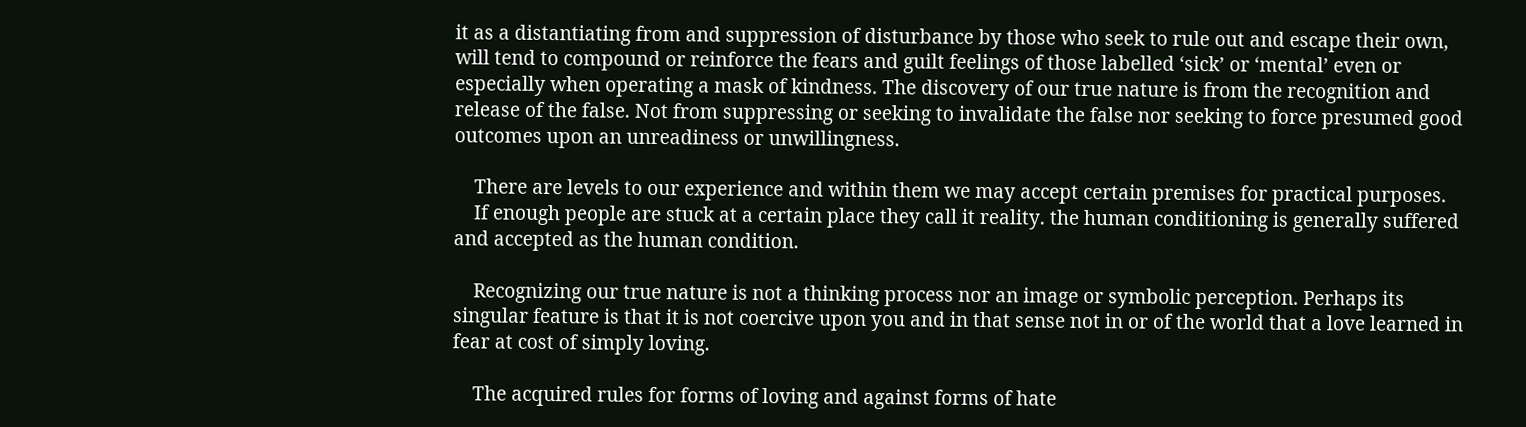it as a distantiating from and suppression of disturbance by those who seek to rule out and escape their own, will tend to compound or reinforce the fears and guilt feelings of those labelled ‘sick’ or ‘mental’ even or especially when operating a mask of kindness. The discovery of our true nature is from the recognition and release of the false. Not from suppressing or seeking to invalidate the false nor seeking to force presumed good outcomes upon an unreadiness or unwillingness.

    There are levels to our experience and within them we may accept certain premises for practical purposes.
    If enough people are stuck at a certain place they call it reality. the human conditioning is generally suffered and accepted as the human condition.

    Recognizing our true nature is not a thinking process nor an image or symbolic perception. Perhaps its singular feature is that it is not coercive upon you and in that sense not in or of the world that a love learned in fear at cost of simply loving.

    The acquired rules for forms of loving and against forms of hate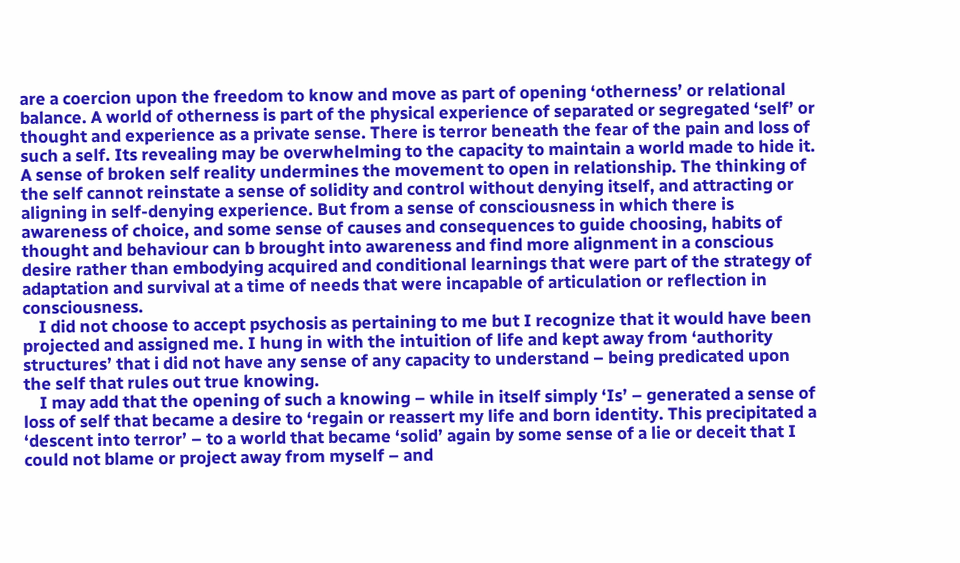are a coercion upon the freedom to know and move as part of opening ‘otherness’ or relational balance. A world of otherness is part of the physical experience of separated or segregated ‘self’ or thought and experience as a private sense. There is terror beneath the fear of the pain and loss of such a self. Its revealing may be overwhelming to the capacity to maintain a world made to hide it. A sense of broken self reality undermines the movement to open in relationship. The thinking of the self cannot reinstate a sense of solidity and control without denying itself, and attracting or aligning in self-denying experience. But from a sense of consciousness in which there is awareness of choice, and some sense of causes and consequences to guide choosing, habits of thought and behaviour can b brought into awareness and find more alignment in a conscious desire rather than embodying acquired and conditional learnings that were part of the strategy of adaptation and survival at a time of needs that were incapable of articulation or reflection in consciousness.
    I did not choose to accept psychosis as pertaining to me but I recognize that it would have been projected and assigned me. I hung in with the intuition of life and kept away from ‘authority structures’ that i did not have any sense of any capacity to understand – being predicated upon the self that rules out true knowing.
    I may add that the opening of such a knowing – while in itself simply ‘Is’ – generated a sense of loss of self that became a desire to ‘regain or reassert my life and born identity. This precipitated a ‘descent into terror’ – to a world that became ‘solid’ again by some sense of a lie or deceit that I could not blame or project away from myself – and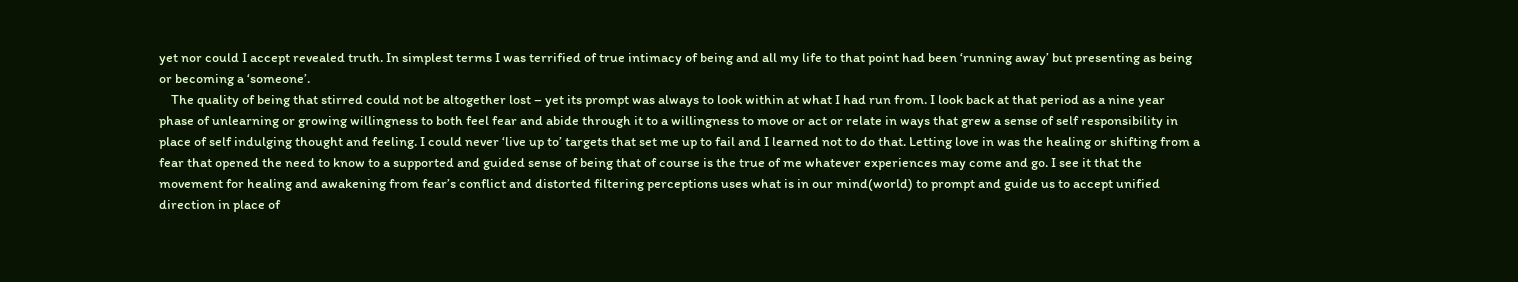yet nor could I accept revealed truth. In simplest terms I was terrified of true intimacy of being and all my life to that point had been ‘running away’ but presenting as being or becoming a ‘someone’.
    The quality of being that stirred could not be altogether lost – yet its prompt was always to look within at what I had run from. I look back at that period as a nine year phase of unlearning or growing willingness to both feel fear and abide through it to a willingness to move or act or relate in ways that grew a sense of self responsibility in place of self indulging thought and feeling. I could never ‘live up to’ targets that set me up to fail and I learned not to do that. Letting love in was the healing or shifting from a fear that opened the need to know to a supported and guided sense of being that of course is the true of me whatever experiences may come and go. I see it that the movement for healing and awakening from fear’s conflict and distorted filtering perceptions uses what is in our mind(world) to prompt and guide us to accept unified direction in place of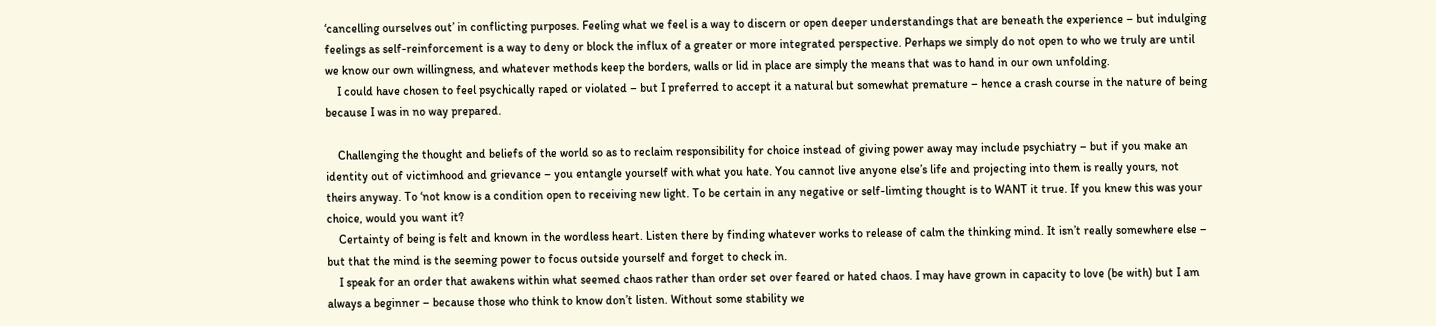‘cancelling ourselves out’ in conflicting purposes. Feeling what we feel is a way to discern or open deeper understandings that are beneath the experience – but indulging feelings as self-reinforcement is a way to deny or block the influx of a greater or more integrated perspective. Perhaps we simply do not open to who we truly are until we know our own willingness, and whatever methods keep the borders, walls or lid in place are simply the means that was to hand in our own unfolding.
    I could have chosen to feel psychically raped or violated – but I preferred to accept it a natural but somewhat premature – hence a crash course in the nature of being because I was in no way prepared.

    Challenging the thought and beliefs of the world so as to reclaim responsibility for choice instead of giving power away may include psychiatry – but if you make an identity out of victimhood and grievance – you entangle yourself with what you hate. You cannot live anyone else’s life and projecting into them is really yours, not theirs anyway. To ‘not know is a condition open to receiving new light. To be certain in any negative or self-limting thought is to WANT it true. If you knew this was your choice, would you want it?
    Certainty of being is felt and known in the wordless heart. Listen there by finding whatever works to release of calm the thinking mind. It isn’t really somewhere else – but that the mind is the seeming power to focus outside yourself and forget to check in.
    I speak for an order that awakens within what seemed chaos rather than order set over feared or hated chaos. I may have grown in capacity to love (be with) but I am always a beginner – because those who think to know don’t listen. Without some stability we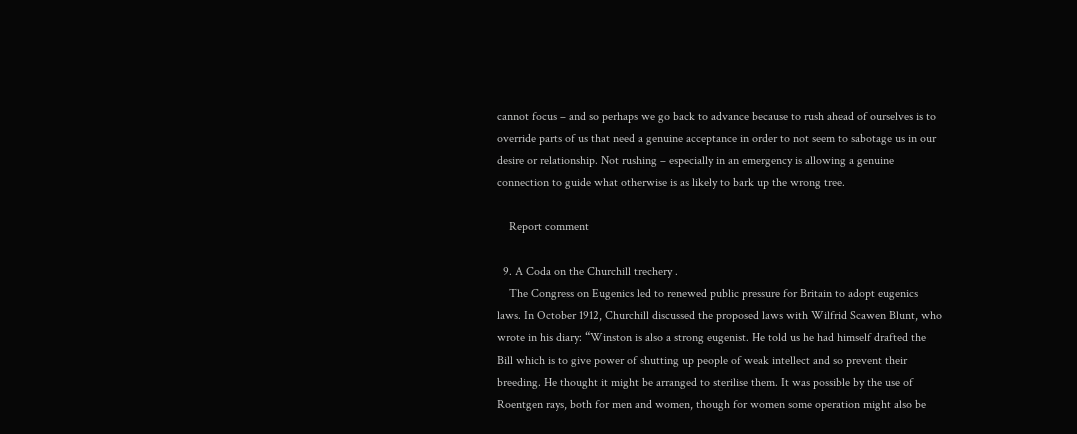cannot focus – and so perhaps we go back to advance because to rush ahead of ourselves is to override parts of us that need a genuine acceptance in order to not seem to sabotage us in our desire or relationship. Not rushing – especially in an emergency is allowing a genuine connection to guide what otherwise is as likely to bark up the wrong tree.

    Report comment

  9. A Coda on the Churchill trechery .
    The Congress on Eugenics led to renewed public pressure for Britain to adopt eugenics laws. In October 1912, Churchill discussed the proposed laws with Wilfrid Scawen Blunt, who wrote in his diary: “Winston is also a strong eugenist. He told us he had himself drafted the Bill which is to give power of shutting up people of weak intellect and so prevent their breeding. He thought it might be arranged to sterilise them. It was possible by the use of Roentgen rays, both for men and women, though for women some operation might also be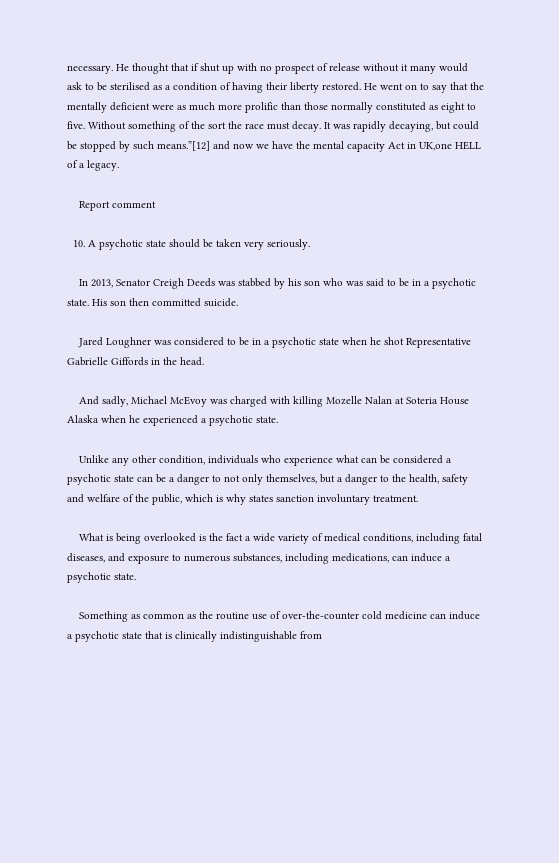necessary. He thought that if shut up with no prospect of release without it many would ask to be sterilised as a condition of having their liberty restored. He went on to say that the mentally deficient were as much more prolific than those normally constituted as eight to five. Without something of the sort the race must decay. It was rapidly decaying, but could be stopped by such means.”[12] and now we have the mental capacity Act in UK,one HELL of a legacy.

    Report comment

  10. A psychotic state should be taken very seriously.

    In 2013, Senator Creigh Deeds was stabbed by his son who was said to be in a psychotic state. His son then committed suicide.

    Jared Loughner was considered to be in a psychotic state when he shot Representative Gabrielle Giffords in the head.

    And sadly, Michael McEvoy was charged with killing Mozelle Nalan at Soteria House Alaska when he experienced a psychotic state.

    Unlike any other condition, individuals who experience what can be considered a psychotic state can be a danger to not only themselves, but a danger to the health, safety and welfare of the public, which is why states sanction involuntary treatment.

    What is being overlooked is the fact a wide variety of medical conditions, including fatal diseases, and exposure to numerous substances, including medications, can induce a psychotic state.

    Something as common as the routine use of over-the-counter cold medicine can induce a psychotic state that is clinically indistinguishable from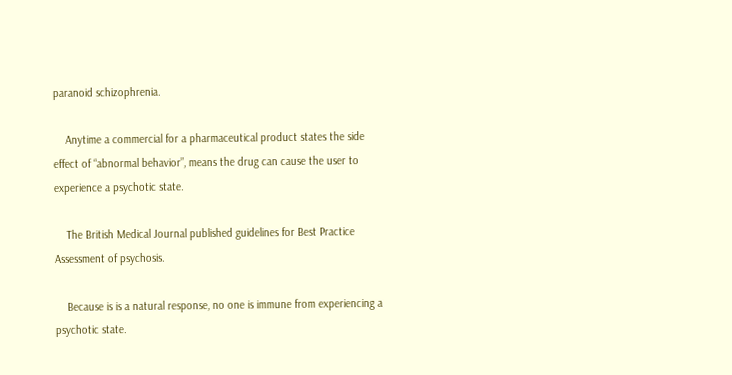paranoid schizophrenia.

    Anytime a commercial for a pharmaceutical product states the side effect of “abnormal behavior”, means the drug can cause the user to experience a psychotic state.

    The British Medical Journal published guidelines for Best Practice Assessment of psychosis.

    Because is is a natural response, no one is immune from experiencing a psychotic state.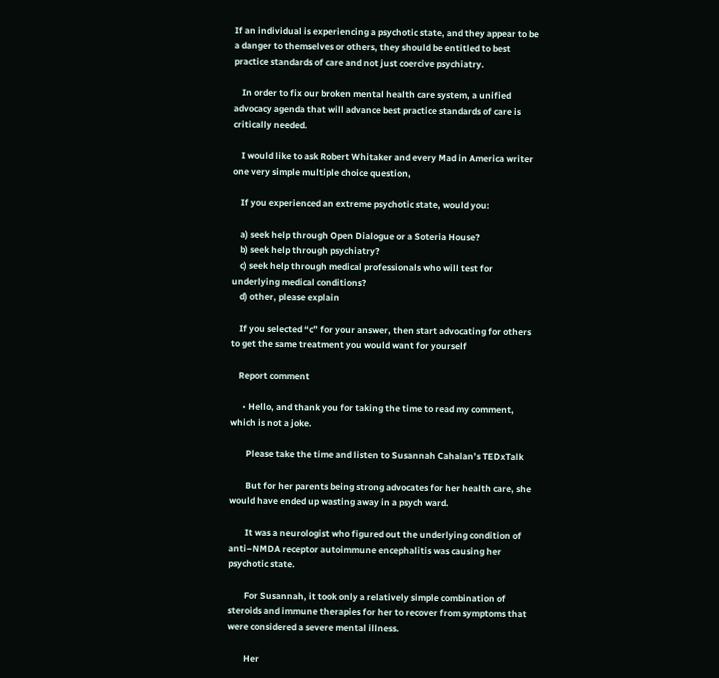If an individual is experiencing a psychotic state, and they appear to be a danger to themselves or others, they should be entitled to best practice standards of care and not just coercive psychiatry.

    In order to fix our broken mental health care system, a unified advocacy agenda that will advance best practice standards of care is critically needed.

    I would like to ask Robert Whitaker and every Mad in America writer one very simple multiple choice question,

    If you experienced an extreme psychotic state, would you:

    a) seek help through Open Dialogue or a Soteria House?
    b) seek help through psychiatry?
    c) seek help through medical professionals who will test for underlying medical conditions?
    d) other, please explain

    If you selected “c” for your answer, then start advocating for others to get the same treatment you would want for yourself

    Report comment

      • Hello, and thank you for taking the time to read my comment, which is not a joke.

        Please take the time and listen to Susannah Cahalan’s TEDxTalk

        But for her parents being strong advocates for her health care, she would have ended up wasting away in a psych ward.

        It was a neurologist who figured out the underlying condition of anti–NMDA receptor autoimmune encephalitis was causing her psychotic state.

        For Susannah, it took only a relatively simple combination of steroids and immune therapies for her to recover from symptoms that were considered a severe mental illness.

        Her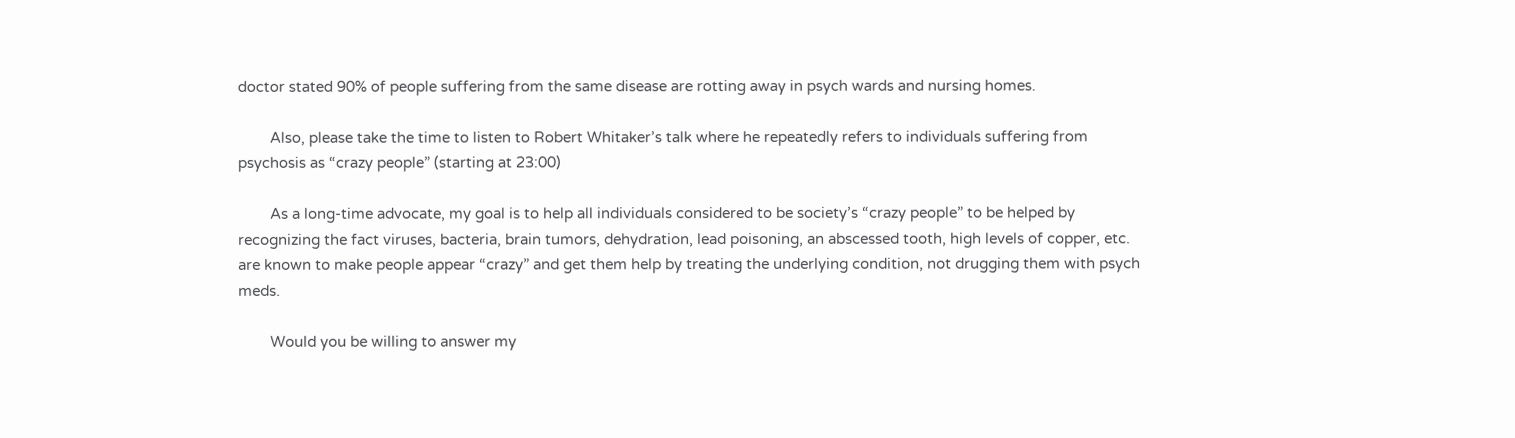doctor stated 90% of people suffering from the same disease are rotting away in psych wards and nursing homes.

        Also, please take the time to listen to Robert Whitaker’s talk where he repeatedly refers to individuals suffering from psychosis as “crazy people” (starting at 23:00)

        As a long-time advocate, my goal is to help all individuals considered to be society’s “crazy people” to be helped by recognizing the fact viruses, bacteria, brain tumors, dehydration, lead poisoning, an abscessed tooth, high levels of copper, etc. are known to make people appear “crazy” and get them help by treating the underlying condition, not drugging them with psych meds.

        Would you be willing to answer my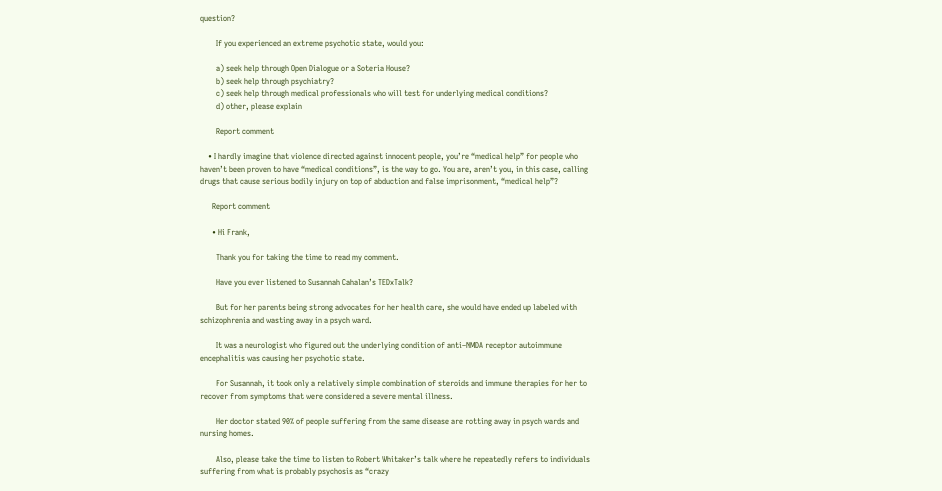question?

        If you experienced an extreme psychotic state, would you:

        a) seek help through Open Dialogue or a Soteria House?
        b) seek help through psychiatry?
        c) seek help through medical professionals who will test for underlying medical conditions?
        d) other, please explain

        Report comment

    • I hardly imagine that violence directed against innocent people, you’re “medical help” for people who haven’t been proven to have “medical conditions”, is the way to go. You are, aren’t you, in this case, calling drugs that cause serious bodily injury on top of abduction and false imprisonment, “medical help”?

      Report comment

      • Hi Frank,

        Thank you for taking the time to read my comment.

        Have you ever listened to Susannah Cahalan’s TEDxTalk?

        But for her parents being strong advocates for her health care, she would have ended up labeled with schizophrenia and wasting away in a psych ward.

        It was a neurologist who figured out the underlying condition of anti–NMDA receptor autoimmune encephalitis was causing her psychotic state.

        For Susannah, it took only a relatively simple combination of steroids and immune therapies for her to recover from symptoms that were considered a severe mental illness.

        Her doctor stated 90% of people suffering from the same disease are rotting away in psych wards and nursing homes.

        Also, please take the time to listen to Robert Whitaker’s talk where he repeatedly refers to individuals suffering from what is probably psychosis as “crazy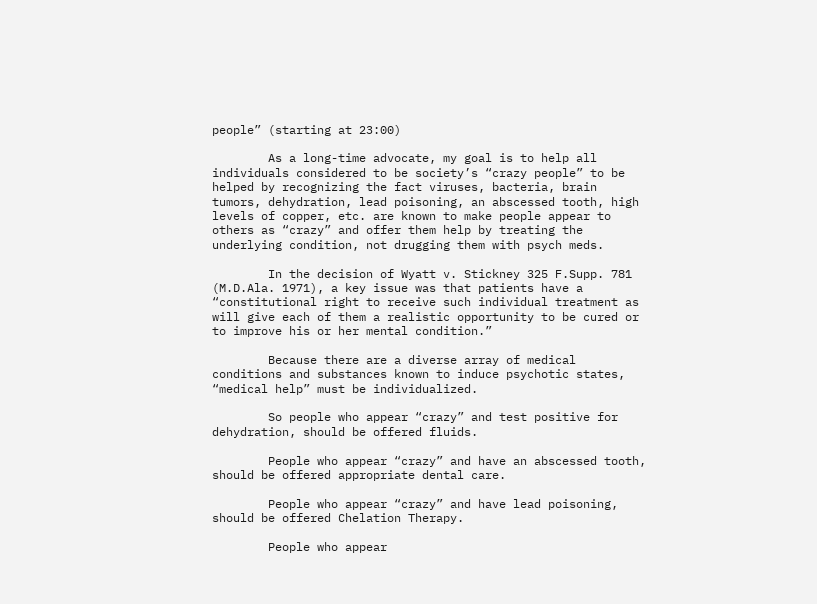people” (starting at 23:00)

        As a long-time advocate, my goal is to help all individuals considered to be society’s “crazy people” to be helped by recognizing the fact viruses, bacteria, brain tumors, dehydration, lead poisoning, an abscessed tooth, high levels of copper, etc. are known to make people appear to others as “crazy” and offer them help by treating the underlying condition, not drugging them with psych meds.

        In the decision of Wyatt v. Stickney 325 F.Supp. 781 (M.D.Ala. 1971), a key issue was that patients have a “constitutional right to receive such individual treatment as will give each of them a realistic opportunity to be cured or to improve his or her mental condition.”

        Because there are a diverse array of medical conditions and substances known to induce psychotic states, “medical help” must be individualized.

        So people who appear “crazy” and test positive for dehydration, should be offered fluids.

        People who appear “crazy” and have an abscessed tooth, should be offered appropriate dental care.

        People who appear “crazy” and have lead poisoning, should be offered Chelation Therapy.

        People who appear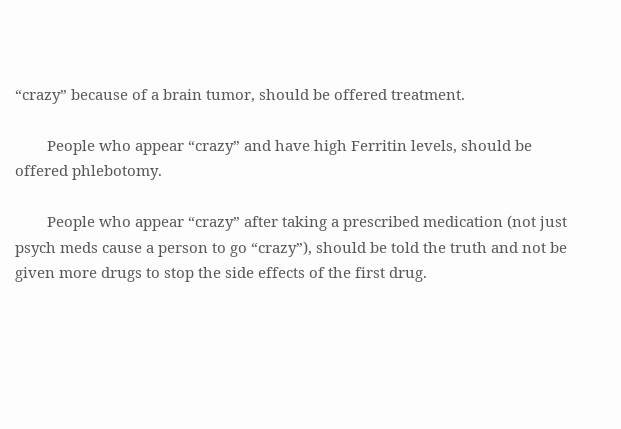“crazy” because of a brain tumor, should be offered treatment.

        People who appear “crazy” and have high Ferritin levels, should be offered phlebotomy.

        People who appear “crazy” after taking a prescribed medication (not just psych meds cause a person to go “crazy”), should be told the truth and not be given more drugs to stop the side effects of the first drug.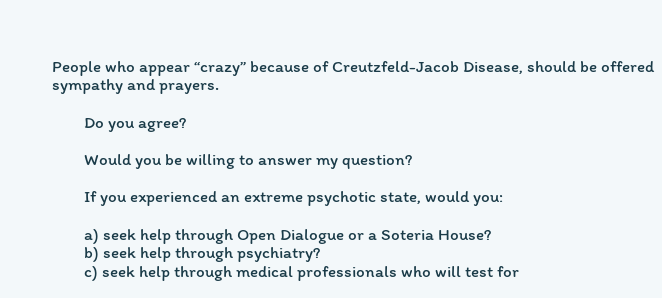People who appear “crazy” because of Creutzfeld-Jacob Disease, should be offered sympathy and prayers.

        Do you agree?

        Would you be willing to answer my question?

        If you experienced an extreme psychotic state, would you:

        a) seek help through Open Dialogue or a Soteria House?
        b) seek help through psychiatry?
        c) seek help through medical professionals who will test for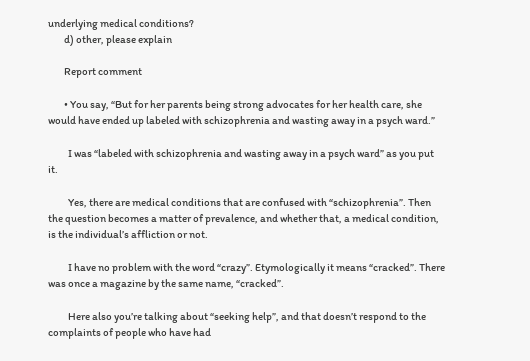underlying medical conditions?
        d) other, please explain

        Report comment

        • You say, “But for her parents being strong advocates for her health care, she would have ended up labeled with schizophrenia and wasting away in a psych ward.”

          I was “labeled with schizophrenia and wasting away in a psych ward” as you put it.

          Yes, there are medical conditions that are confused with “schizophrenia”. Then the question becomes a matter of prevalence, and whether that, a medical condition, is the individual’s affliction or not.

          I have no problem with the word “crazy”. Etymologically it means “cracked”. There was once a magazine by the same name, “cracked”.

          Here also you’re talking about “seeking help”, and that doesn’t respond to the complaints of people who have had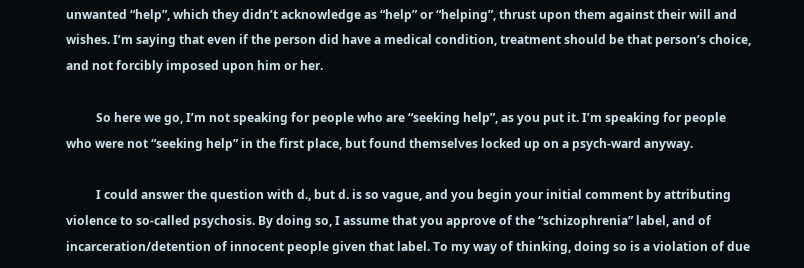unwanted “help”, which they didn’t acknowledge as “help” or “helping”, thrust upon them against their will and wishes. I’m saying that even if the person did have a medical condition, treatment should be that person’s choice, and not forcibly imposed upon him or her.

          So here we go, I’m not speaking for people who are “seeking help”, as you put it. I’m speaking for people who were not “seeking help” in the first place, but found themselves locked up on a psych-ward anyway.

          I could answer the question with d., but d. is so vague, and you begin your initial comment by attributing violence to so-called psychosis. By doing so, I assume that you approve of the “schizophrenia” label, and of incarceration/detention of innocent people given that label. To my way of thinking, doing so is a violation of due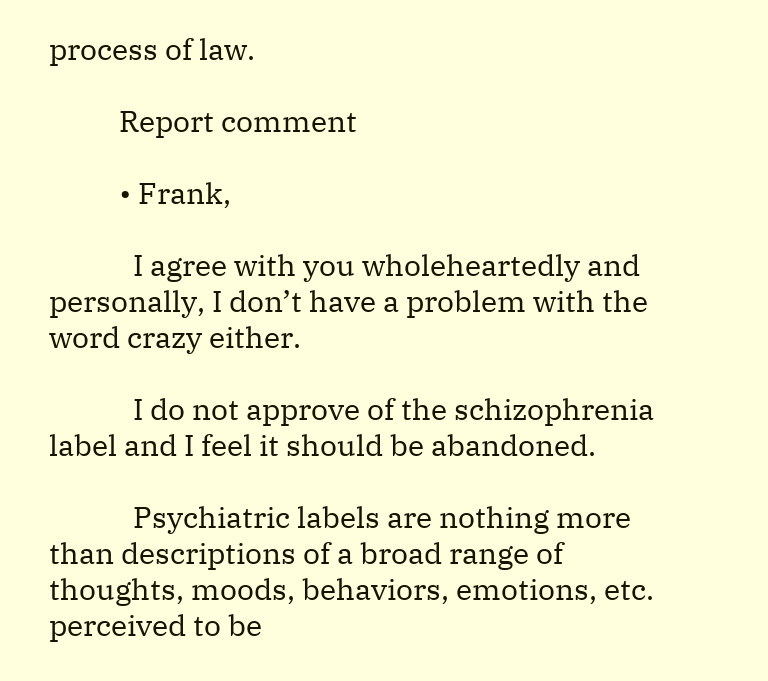process of law.

          Report comment

          • Frank,

            I agree with you wholeheartedly and personally, I don’t have a problem with the word crazy either.

            I do not approve of the schizophrenia label and I feel it should be abandoned.

            Psychiatric labels are nothing more than descriptions of a broad range of thoughts, moods, behaviors, emotions, etc. perceived to be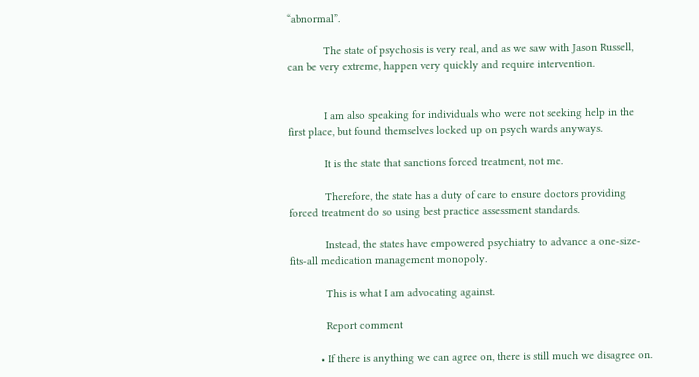“abnormal”.

            The state of psychosis is very real, and as we saw with Jason Russell, can be very extreme, happen very quickly and require intervention.


            I am also speaking for individuals who were not seeking help in the first place, but found themselves locked up on psych wards anyways.

            It is the state that sanctions forced treatment, not me.

            Therefore, the state has a duty of care to ensure doctors providing forced treatment do so using best practice assessment standards.

            Instead, the states have empowered psychiatry to advance a one-size-fits-all medication management monopoly.

            This is what I am advocating against.

            Report comment

          • If there is anything we can agree on, there is still much we disagree on.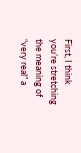First, I think you’re stretching the meaning of “very real” a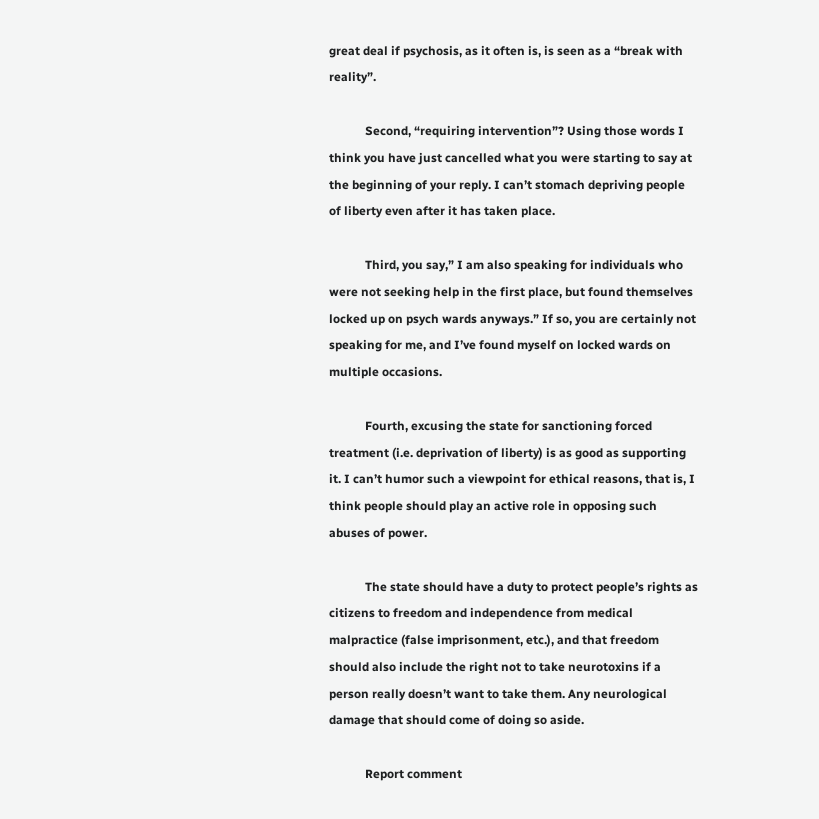great deal if psychosis, as it often is, is seen as a “break with reality”.

            Second, “requiring intervention”? Using those words I think you have just cancelled what you were starting to say at the beginning of your reply. I can’t stomach depriving people of liberty even after it has taken place.

            Third, you say,” I am also speaking for individuals who were not seeking help in the first place, but found themselves locked up on psych wards anyways.” If so, you are certainly not speaking for me, and I’ve found myself on locked wards on multiple occasions.

            Fourth, excusing the state for sanctioning forced treatment (i.e. deprivation of liberty) is as good as supporting it. I can’t humor such a viewpoint for ethical reasons, that is, I think people should play an active role in opposing such abuses of power.

            The state should have a duty to protect people’s rights as citizens to freedom and independence from medical malpractice (false imprisonment, etc.), and that freedom should also include the right not to take neurotoxins if a person really doesn’t want to take them. Any neurological damage that should come of doing so aside.

            Report comment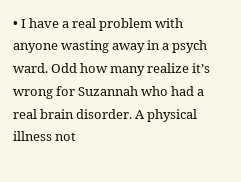• I have a real problem with anyone wasting away in a psych ward. Odd how many realize it’s wrong for Suzannah who had a real brain disorder. A physical illness not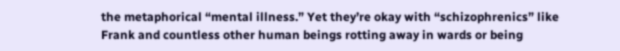the metaphorical “mental illness.” Yet they’re okay with “schizophrenics” like Frank and countless other human beings rotting away in wards or being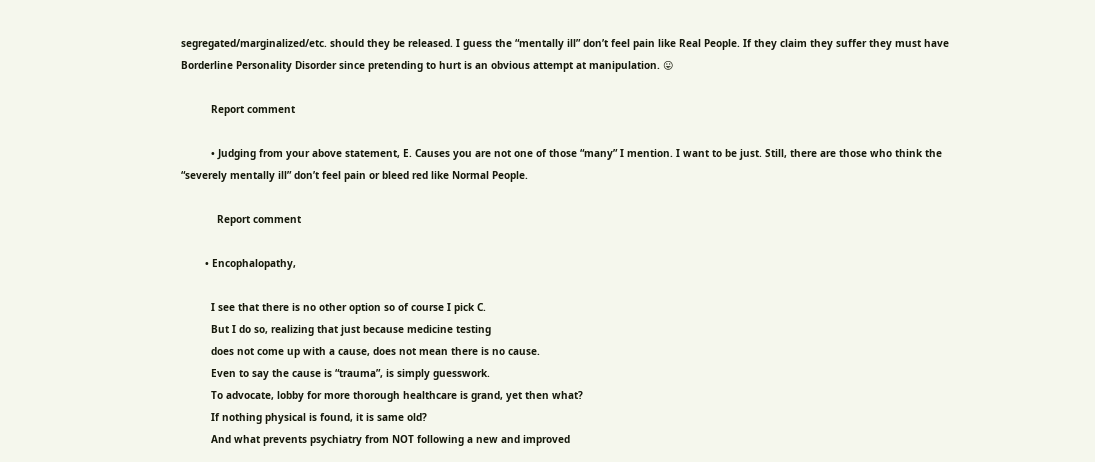segregated/marginalized/etc. should they be released. I guess the “mentally ill” don’t feel pain like Real People. If they claim they suffer they must have Borderline Personality Disorder since pretending to hurt is an obvious attempt at manipulation. 😛

          Report comment

          • Judging from your above statement, E. Causes you are not one of those “many” I mention. I want to be just. Still, there are those who think the “severely mentally ill” don’t feel pain or bleed red like Normal People.

            Report comment

        • Encophalopathy,

          I see that there is no other option so of course I pick C.
          But I do so, realizing that just because medicine testing
          does not come up with a cause, does not mean there is no cause.
          Even to say the cause is “trauma”, is simply guesswork.
          To advocate, lobby for more thorough healthcare is grand, yet then what?
          If nothing physical is found, it is same old?
          And what prevents psychiatry from NOT following a new and improved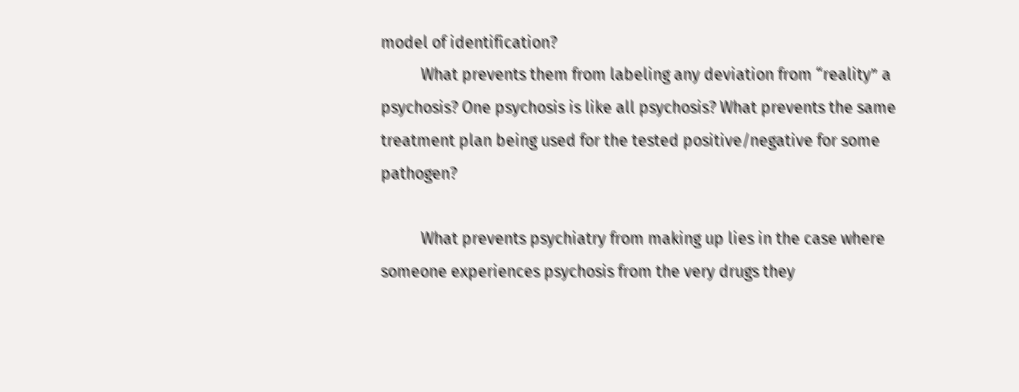model of identification?
          What prevents them from labeling any deviation from “reality” a psychosis? One psychosis is like all psychosis? What prevents the same treatment plan being used for the tested positive/negative for some pathogen?

          What prevents psychiatry from making up lies in the case where someone experiences psychosis from the very drugs they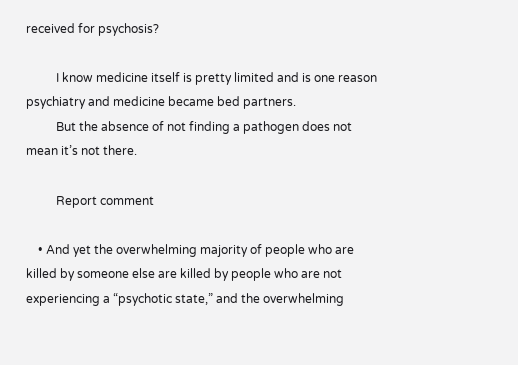received for psychosis?

          I know medicine itself is pretty limited and is one reason psychiatry and medicine became bed partners.
          But the absence of not finding a pathogen does not mean it’s not there.

          Report comment

    • And yet the overwhelming majority of people who are killed by someone else are killed by people who are not experiencing a “psychotic state,” and the overwhelming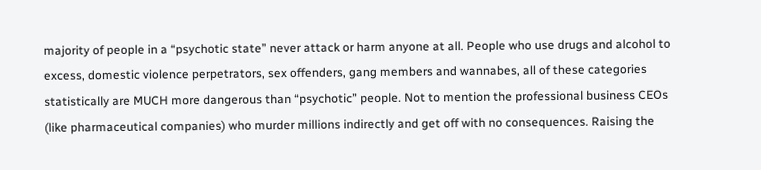majority of people in a “psychotic state” never attack or harm anyone at all. People who use drugs and alcohol to excess, domestic violence perpetrators, sex offenders, gang members and wannabes, all of these categories statistically are MUCH more dangerous than “psychotic” people. Not to mention the professional business CEOs (like pharmaceutical companies) who murder millions indirectly and get off with no consequences. Raising the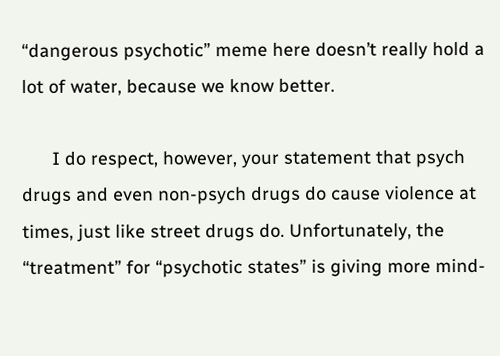“dangerous psychotic” meme here doesn’t really hold a lot of water, because we know better.

      I do respect, however, your statement that psych drugs and even non-psych drugs do cause violence at times, just like street drugs do. Unfortunately, the “treatment” for “psychotic states” is giving more mind-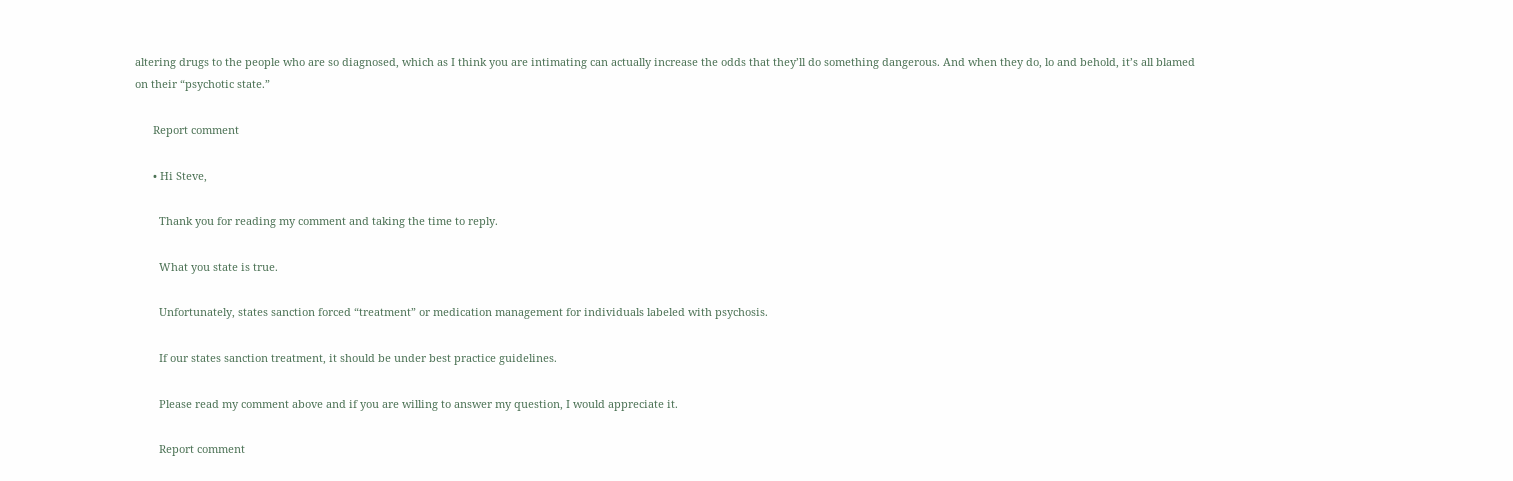altering drugs to the people who are so diagnosed, which as I think you are intimating can actually increase the odds that they’ll do something dangerous. And when they do, lo and behold, it’s all blamed on their “psychotic state.”

      Report comment

      • Hi Steve,

        Thank you for reading my comment and taking the time to reply.

        What you state is true.

        Unfortunately, states sanction forced “treatment” or medication management for individuals labeled with psychosis.

        If our states sanction treatment, it should be under best practice guidelines.

        Please read my comment above and if you are willing to answer my question, I would appreciate it.

        Report comment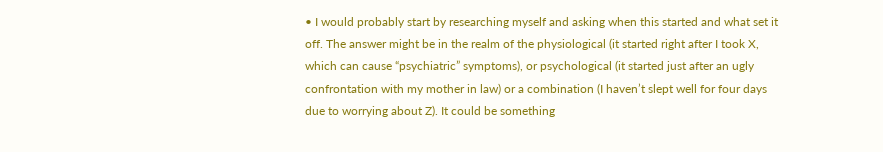• I would probably start by researching myself and asking when this started and what set it off. The answer might be in the realm of the physiological (it started right after I took X, which can cause “psychiatric” symptoms), or psychological (it started just after an ugly confrontation with my mother in law) or a combination (I haven’t slept well for four days due to worrying about Z). It could be something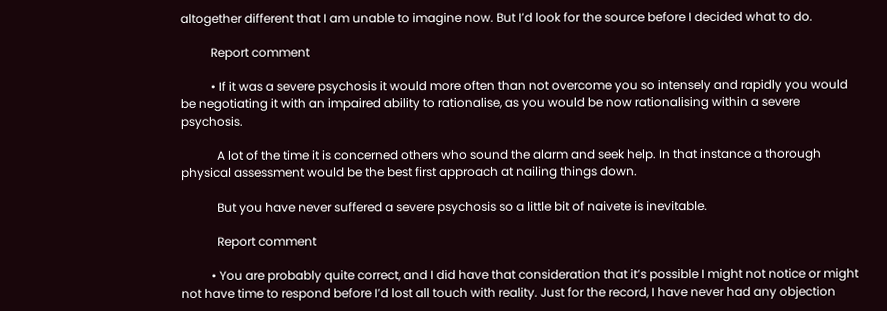altogether different that I am unable to imagine now. But I’d look for the source before I decided what to do.

          Report comment

          • If it was a severe psychosis it would more often than not overcome you so intensely and rapidly you would be negotiating it with an impaired ability to rationalise, as you would be now rationalising within a severe psychosis.

            A lot of the time it is concerned others who sound the alarm and seek help. In that instance a thorough physical assessment would be the best first approach at nailing things down.

            But you have never suffered a severe psychosis so a little bit of naivete is inevitable.

            Report comment

          • You are probably quite correct, and I did have that consideration that it’s possible I might not notice or might not have time to respond before I’d lost all touch with reality. Just for the record, I have never had any objection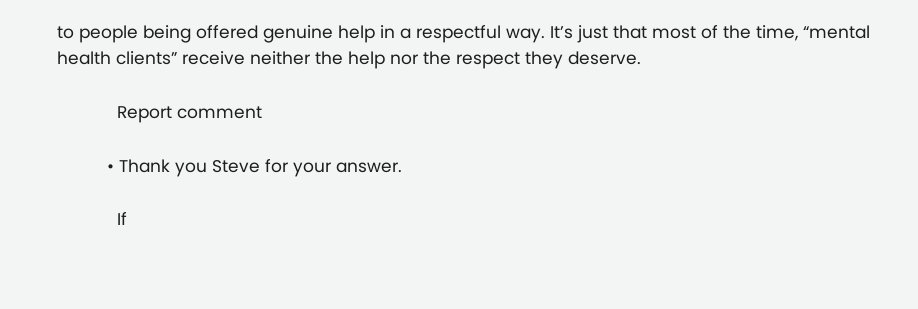to people being offered genuine help in a respectful way. It’s just that most of the time, “mental health clients” receive neither the help nor the respect they deserve.

            Report comment

          • Thank you Steve for your answer.

            If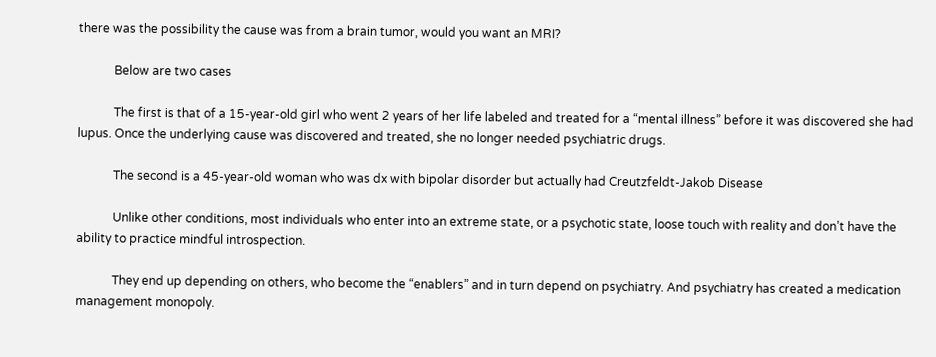there was the possibility the cause was from a brain tumor, would you want an MRI?

            Below are two cases

            The first is that of a 15-year-old girl who went 2 years of her life labeled and treated for a “mental illness” before it was discovered she had lupus. Once the underlying cause was discovered and treated, she no longer needed psychiatric drugs.

            The second is a 45-year-old woman who was dx with bipolar disorder but actually had Creutzfeldt-Jakob Disease

            Unlike other conditions, most individuals who enter into an extreme state, or a psychotic state, loose touch with reality and don’t have the ability to practice mindful introspection.

            They end up depending on others, who become the “enablers” and in turn depend on psychiatry. And psychiatry has created a medication management monopoly.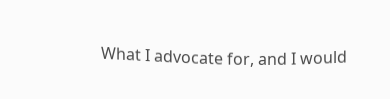What I advocate for, and I would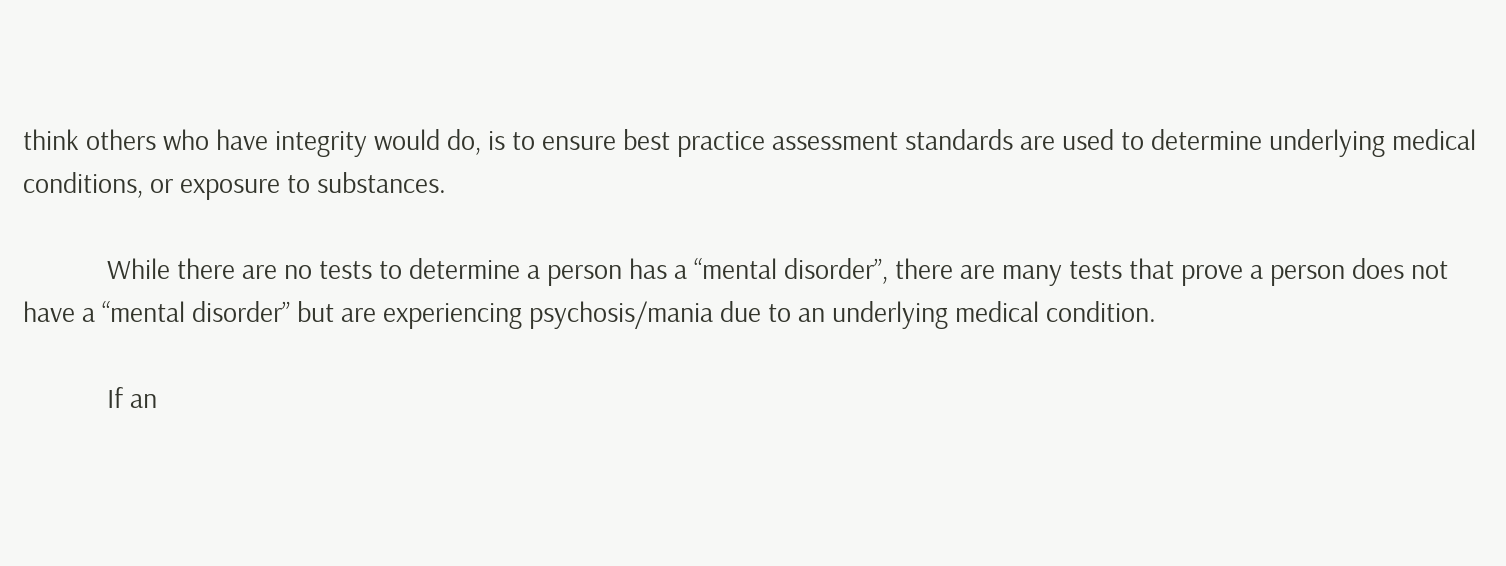think others who have integrity would do, is to ensure best practice assessment standards are used to determine underlying medical conditions, or exposure to substances.

            While there are no tests to determine a person has a “mental disorder”, there are many tests that prove a person does not have a “mental disorder” but are experiencing psychosis/mania due to an underlying medical condition.

            If an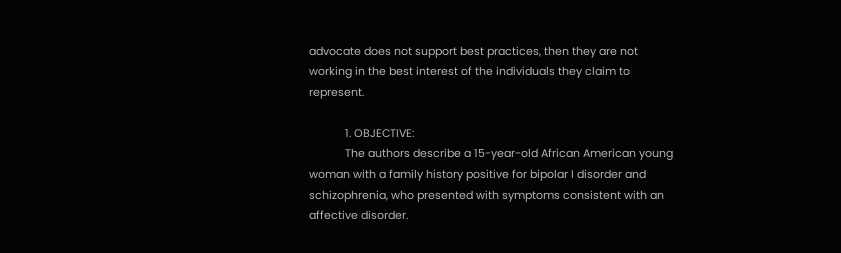advocate does not support best practices, then they are not working in the best interest of the individuals they claim to represent.

            1. OBJECTIVE:
            The authors describe a 15-year-old African American young woman with a family history positive for bipolar I disorder and schizophrenia, who presented with symptoms consistent with an affective disorder.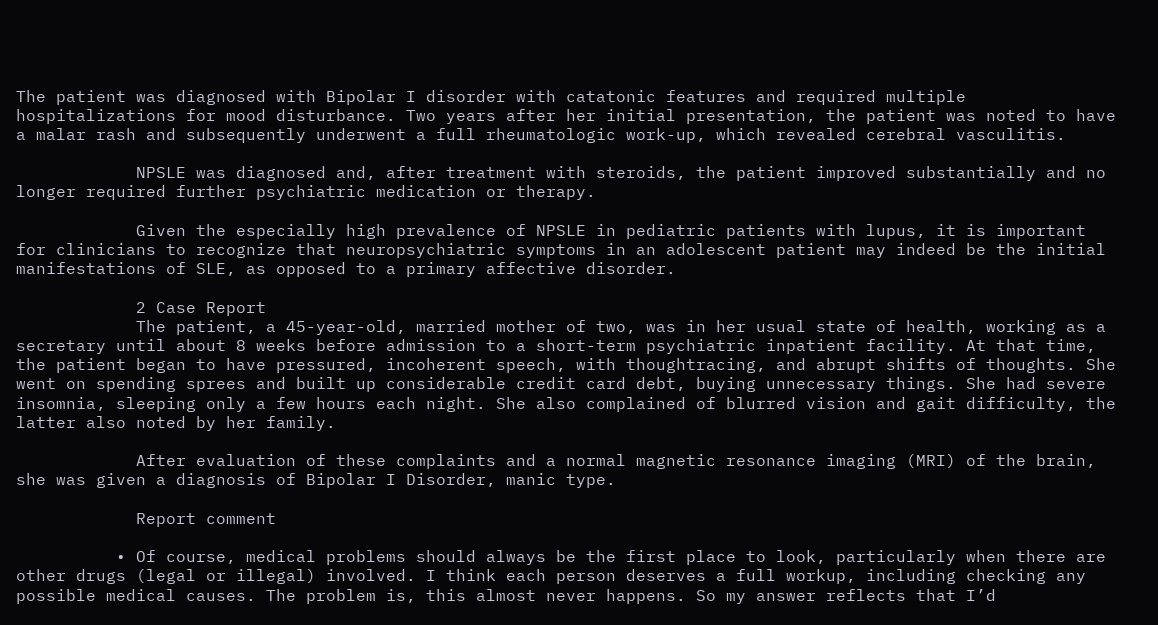The patient was diagnosed with Bipolar I disorder with catatonic features and required multiple hospitalizations for mood disturbance. Two years after her initial presentation, the patient was noted to have a malar rash and subsequently underwent a full rheumatologic work-up, which revealed cerebral vasculitis.

            NPSLE was diagnosed and, after treatment with steroids, the patient improved substantially and no longer required further psychiatric medication or therapy.

            Given the especially high prevalence of NPSLE in pediatric patients with lupus, it is important for clinicians to recognize that neuropsychiatric symptoms in an adolescent patient may indeed be the initial manifestations of SLE, as opposed to a primary affective disorder.

            2 Case Report
            The patient, a 45-year-old, married mother of two, was in her usual state of health, working as a secretary until about 8 weeks before admission to a short-term psychiatric inpatient facility. At that time, the patient began to have pressured, incoherent speech, with thoughtracing, and abrupt shifts of thoughts. She went on spending sprees and built up considerable credit card debt, buying unnecessary things. She had severe insomnia, sleeping only a few hours each night. She also complained of blurred vision and gait difficulty, the latter also noted by her family.

            After evaluation of these complaints and a normal magnetic resonance imaging (MRI) of the brain, she was given a diagnosis of Bipolar I Disorder, manic type.

            Report comment

          • Of course, medical problems should always be the first place to look, particularly when there are other drugs (legal or illegal) involved. I think each person deserves a full workup, including checking any possible medical causes. The problem is, this almost never happens. So my answer reflects that I’d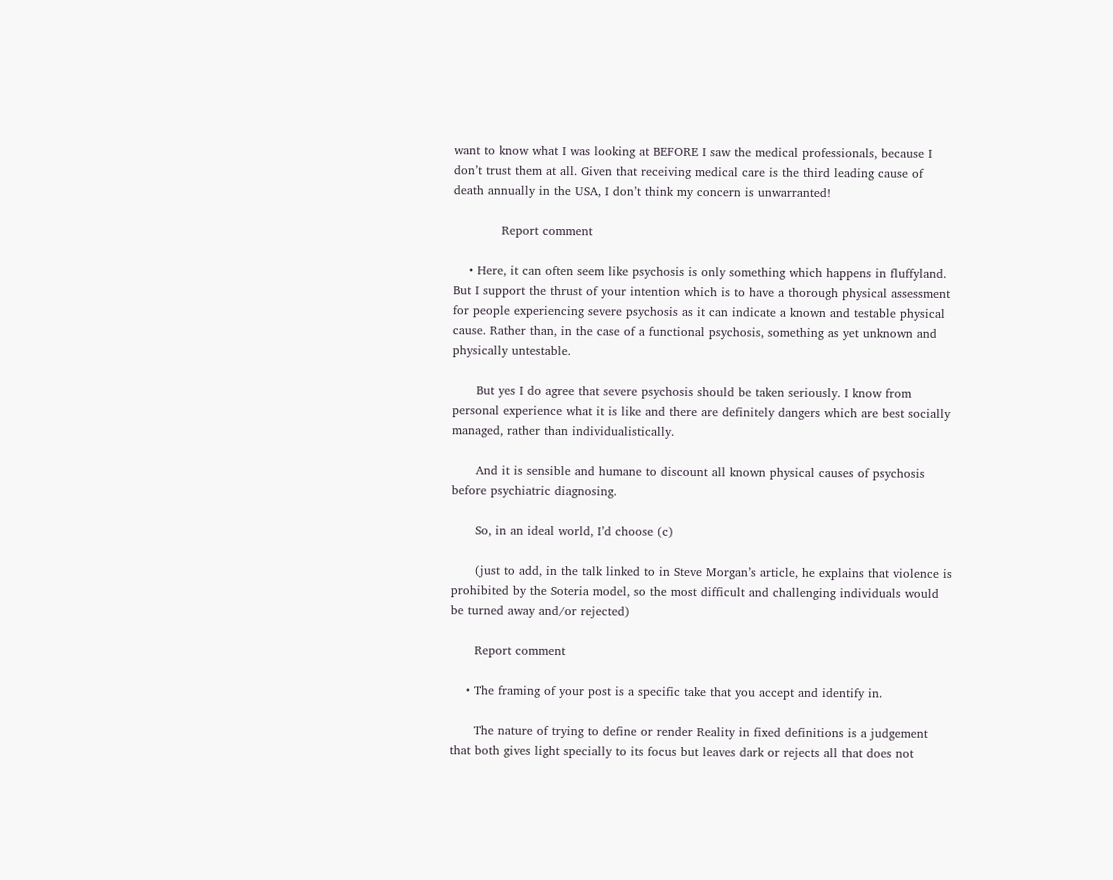want to know what I was looking at BEFORE I saw the medical professionals, because I don’t trust them at all. Given that receiving medical care is the third leading cause of death annually in the USA, I don’t think my concern is unwarranted!

            Report comment

    • Here, it can often seem like psychosis is only something which happens in fluffyland. But I support the thrust of your intention which is to have a thorough physical assessment for people experiencing severe psychosis as it can indicate a known and testable physical cause. Rather than, in the case of a functional psychosis, something as yet unknown and physically untestable.

      But yes I do agree that severe psychosis should be taken seriously. I know from personal experience what it is like and there are definitely dangers which are best socially managed, rather than individualistically.

      And it is sensible and humane to discount all known physical causes of psychosis before psychiatric diagnosing.

      So, in an ideal world, I’d choose (c)

      (just to add, in the talk linked to in Steve Morgan’s article, he explains that violence is prohibited by the Soteria model, so the most difficult and challenging individuals would be turned away and/or rejected)

      Report comment

    • The framing of your post is a specific take that you accept and identify in.

      The nature of trying to define or render Reality in fixed definitions is a judgement that both gives light specially to its focus but leaves dark or rejects all that does not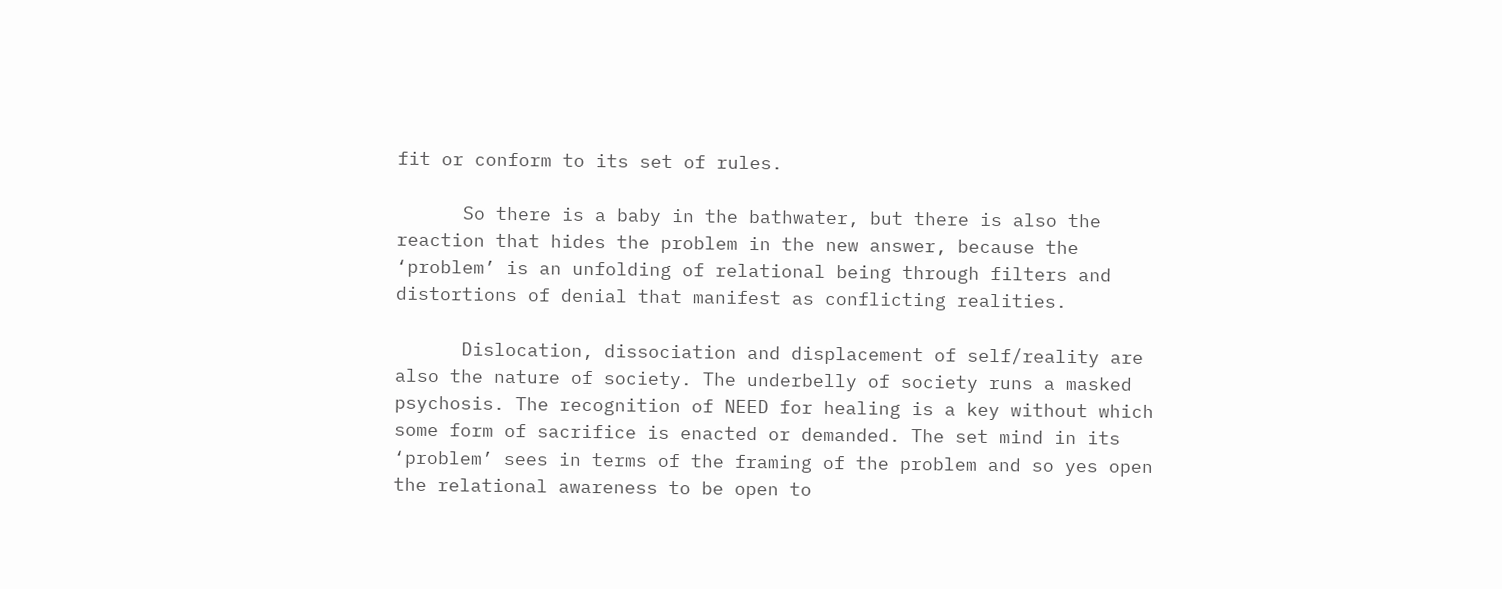fit or conform to its set of rules.

      So there is a baby in the bathwater, but there is also the reaction that hides the problem in the new answer, because the ‘problem’ is an unfolding of relational being through filters and distortions of denial that manifest as conflicting realities.

      Dislocation, dissociation and displacement of self/reality are also the nature of society. The underbelly of society runs a masked psychosis. The recognition of NEED for healing is a key without which some form of sacrifice is enacted or demanded. The set mind in its ‘problem’ sees in terms of the framing of the problem and so yes open the relational awareness to be open to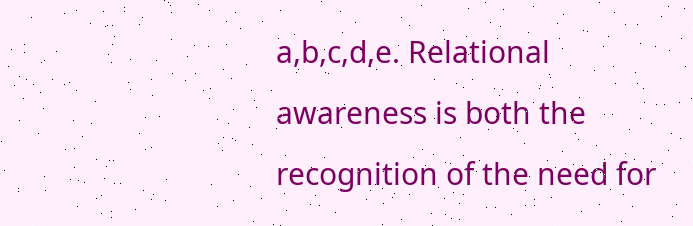a,b,c,d,e. Relational awareness is both the recognition of the need for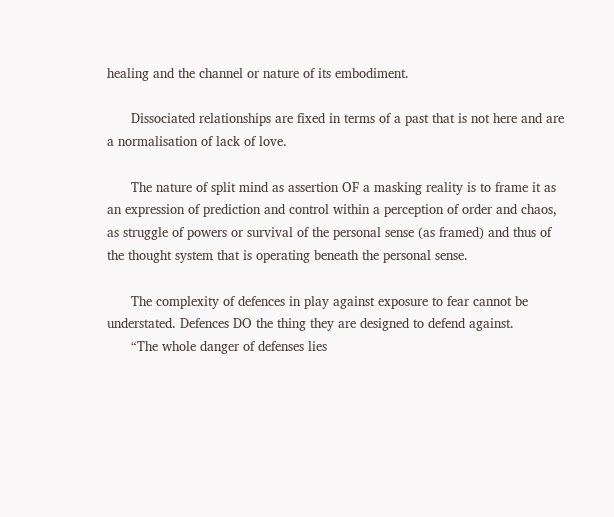healing and the channel or nature of its embodiment.

      Dissociated relationships are fixed in terms of a past that is not here and are a normalisation of lack of love.

      The nature of split mind as assertion OF a masking reality is to frame it as an expression of prediction and control within a perception of order and chaos, as struggle of powers or survival of the personal sense (as framed) and thus of the thought system that is operating beneath the personal sense.

      The complexity of defences in play against exposure to fear cannot be understated. Defences DO the thing they are designed to defend against.
      “The whole danger of defenses lies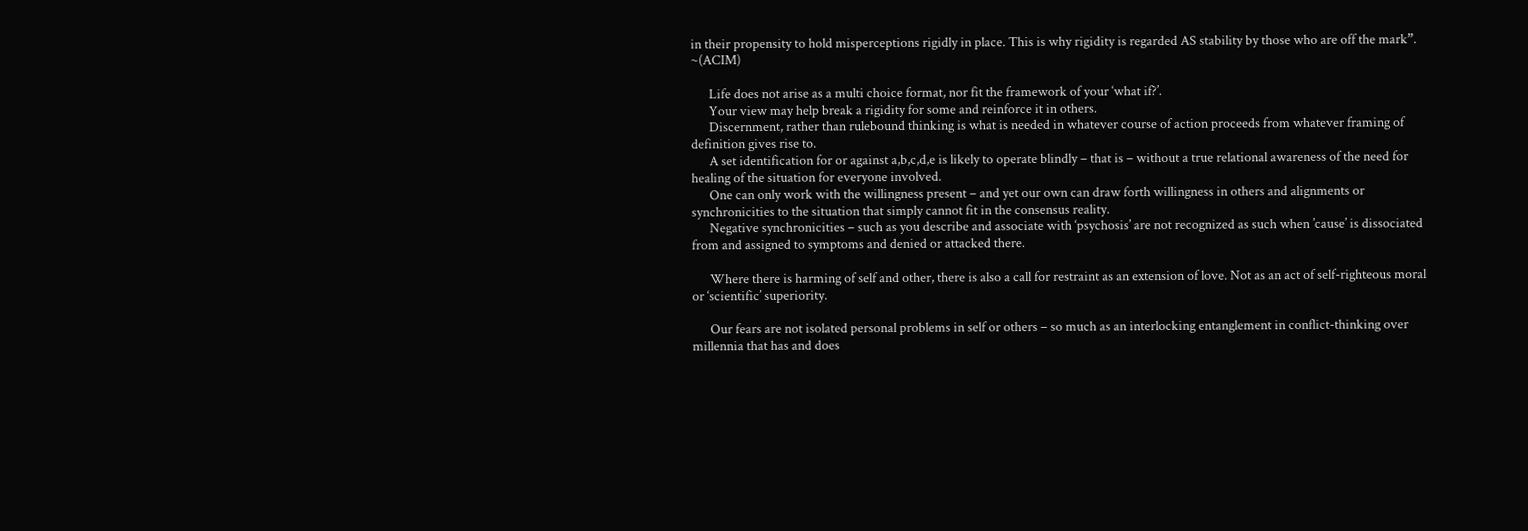in their propensity to hold misperceptions rigidly in place. This is why rigidity is regarded AS stability by those who are off the mark”. ~(ACIM)

      Life does not arise as a multi choice format, nor fit the framework of your ‘what if?’.
      Your view may help break a rigidity for some and reinforce it in others.
      Discernment, rather than rulebound thinking is what is needed in whatever course of action proceeds from whatever framing of definition gives rise to.
      A set identification for or against a,b,c,d,e is likely to operate blindly – that is – without a true relational awareness of the need for healing of the situation for everyone involved.
      One can only work with the willingness present – and yet our own can draw forth willingness in others and alignments or synchronicities to the situation that simply cannot fit in the consensus reality.
      Negative synchronicities – such as you describe and associate with ‘psychosis’ are not recognized as such when ’cause’ is dissociated from and assigned to symptoms and denied or attacked there.

      Where there is harming of self and other, there is also a call for restraint as an extension of love. Not as an act of self-righteous moral or ‘scientific’ superiority.

      Our fears are not isolated personal problems in self or others – so much as an interlocking entanglement in conflict-thinking over millennia that has and does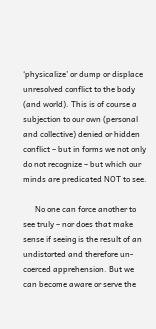‘physicalize’ or dump or displace unresolved conflict to the body (and world). This is of course a subjection to our own (personal and collective) denied or hidden conflict – but in forms we not only do not recognize – but which our minds are predicated NOT to see.

      No one can force another to see truly – nor does that make sense if seeing is the result of an undistorted and therefore un-coerced apprehension. But we can become aware or serve the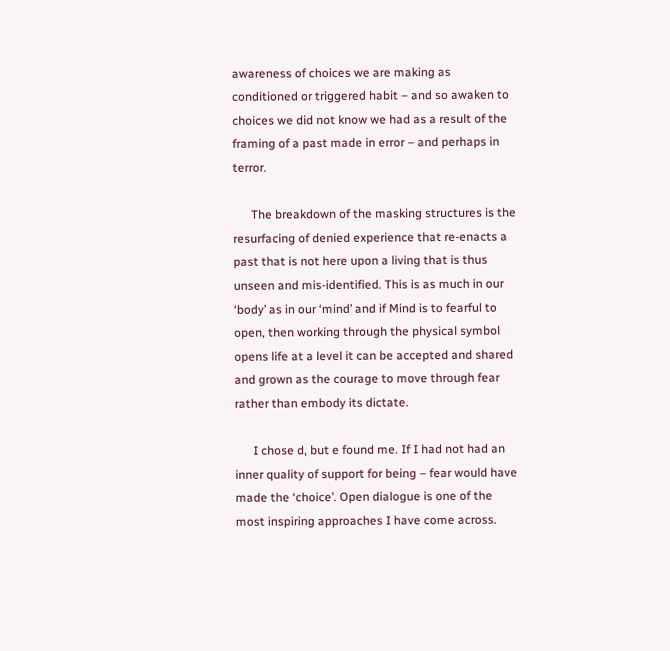awareness of choices we are making as conditioned or triggered habit – and so awaken to choices we did not know we had as a result of the framing of a past made in error – and perhaps in terror.

      The breakdown of the masking structures is the resurfacing of denied experience that re-enacts a past that is not here upon a living that is thus unseen and mis-identified. This is as much in our ‘body’ as in our ‘mind’ and if Mind is to fearful to open, then working through the physical symbol opens life at a level it can be accepted and shared and grown as the courage to move through fear rather than embody its dictate.

      I chose d, but e found me. If I had not had an inner quality of support for being – fear would have made the ‘choice’. Open dialogue is one of the most inspiring approaches I have come across.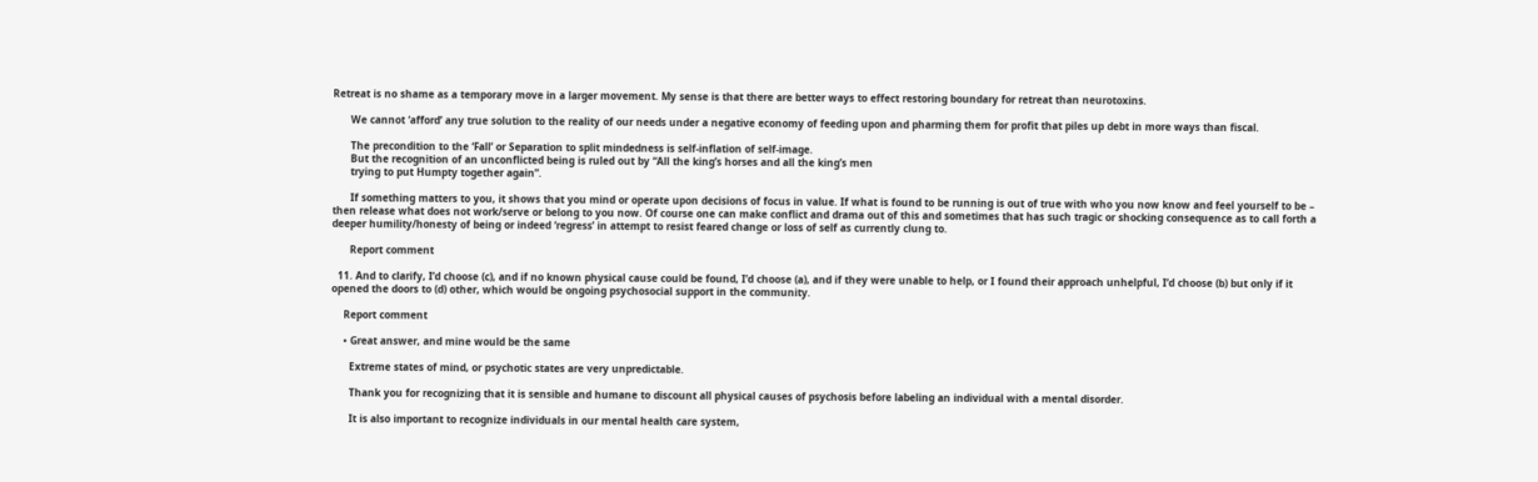Retreat is no shame as a temporary move in a larger movement. My sense is that there are better ways to effect restoring boundary for retreat than neurotoxins.

      We cannot ‘afford’ any true solution to the reality of our needs under a negative economy of feeding upon and pharming them for profit that piles up debt in more ways than fiscal.

      The precondition to the ‘Fall’ or Separation to split mindedness is self-inflation of self-image.
      But the recognition of an unconflicted being is ruled out by “All the king’s horses and all the king’s men
      trying to put Humpty together again”.

      If something matters to you, it shows that you mind or operate upon decisions of focus in value. If what is found to be running is out of true with who you now know and feel yourself to be – then release what does not work/serve or belong to you now. Of course one can make conflict and drama out of this and sometimes that has such tragic or shocking consequence as to call forth a deeper humility/honesty of being or indeed ‘regress’ in attempt to resist feared change or loss of self as currently clung to.

      Report comment

  11. And to clarify, I’d choose (c), and if no known physical cause could be found, I’d choose (a), and if they were unable to help, or I found their approach unhelpful, I’d choose (b) but only if it opened the doors to (d) other, which would be ongoing psychosocial support in the community.

    Report comment

    • Great answer, and mine would be the same

      Extreme states of mind, or psychotic states are very unpredictable.

      Thank you for recognizing that it is sensible and humane to discount all physical causes of psychosis before labeling an individual with a mental disorder.

      It is also important to recognize individuals in our mental health care system,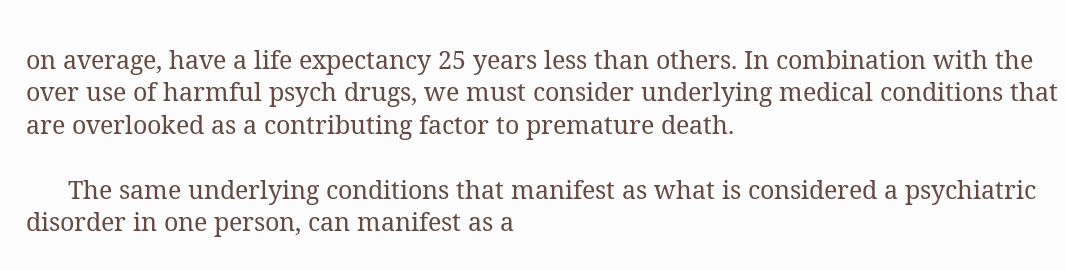on average, have a life expectancy 25 years less than others. In combination with the over use of harmful psych drugs, we must consider underlying medical conditions that are overlooked as a contributing factor to premature death.

      The same underlying conditions that manifest as what is considered a psychiatric disorder in one person, can manifest as a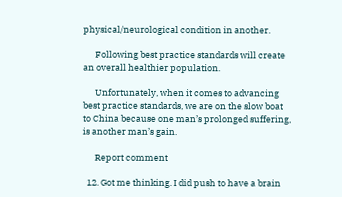physical/neurological condition in another.

      Following best practice standards will create an overall healthier population.

      Unfortunately, when it comes to advancing best practice standards, we are on the slow boat to China because one man’s prolonged suffering, is another man’s gain.

      Report comment

  12. Got me thinking. I did push to have a brain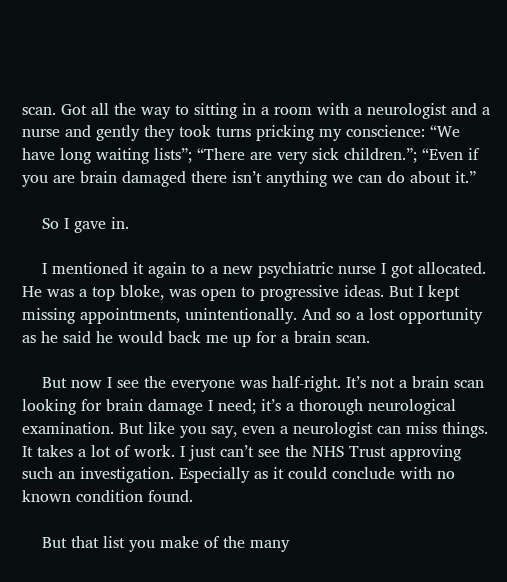scan. Got all the way to sitting in a room with a neurologist and a nurse and gently they took turns pricking my conscience: “We have long waiting lists”; “There are very sick children.”; “Even if you are brain damaged there isn’t anything we can do about it.”

    So I gave in.

    I mentioned it again to a new psychiatric nurse I got allocated. He was a top bloke, was open to progressive ideas. But I kept missing appointments, unintentionally. And so a lost opportunity as he said he would back me up for a brain scan.

    But now I see the everyone was half-right. It’s not a brain scan looking for brain damage I need; it’s a thorough neurological examination. But like you say, even a neurologist can miss things. It takes a lot of work. I just can’t see the NHS Trust approving such an investigation. Especially as it could conclude with no known condition found.

    But that list you make of the many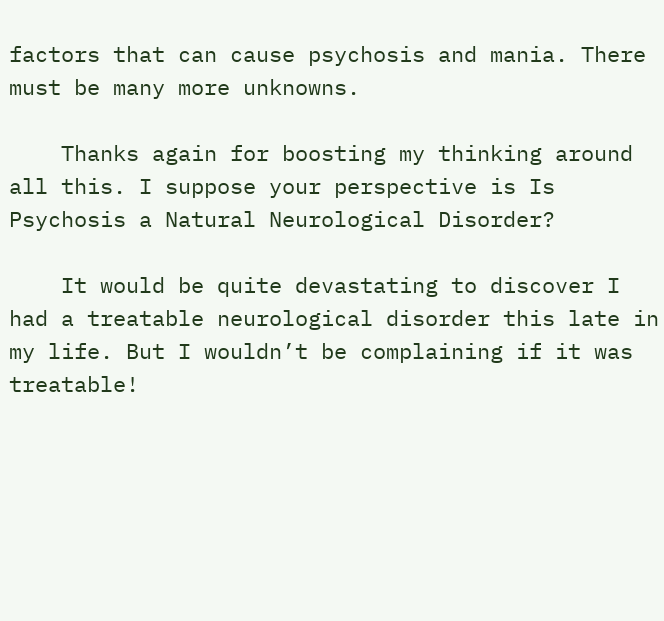factors that can cause psychosis and mania. There must be many more unknowns.

    Thanks again for boosting my thinking around all this. I suppose your perspective is Is Psychosis a Natural Neurological Disorder?

    It would be quite devastating to discover I had a treatable neurological disorder this late in my life. But I wouldn’t be complaining if it was treatable!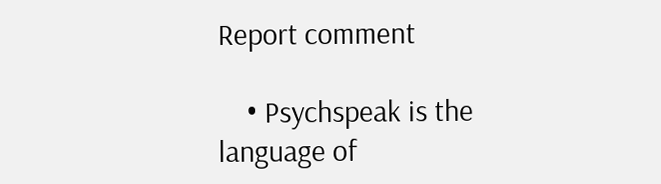Report comment

    • Psychspeak is the language of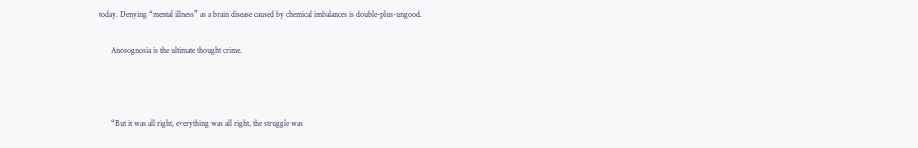today. Denying “mental illness” as a brain disease caused by chemical imbalances is double-plus-ungood.

      Anosognosia is the ultimate thought crime.



      “But it was all right, everything was all right, the struggle was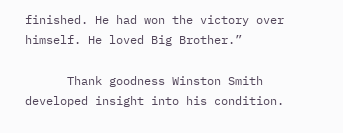finished. He had won the victory over himself. He loved Big Brother.”

      Thank goodness Winston Smith developed insight into his condition.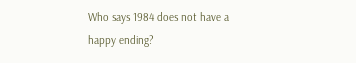Who says 1984 does not have a happy ending?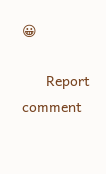😀

      Report comment